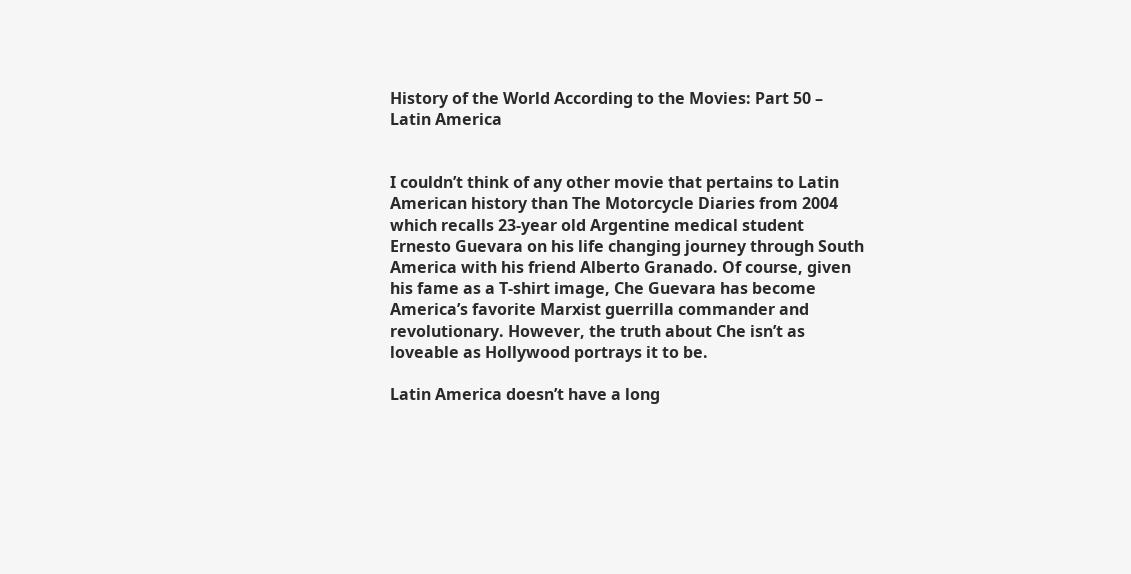History of the World According to the Movies: Part 50 – Latin America


I couldn’t think of any other movie that pertains to Latin American history than The Motorcycle Diaries from 2004 which recalls 23-year old Argentine medical student Ernesto Guevara on his life changing journey through South America with his friend Alberto Granado. Of course, given his fame as a T-shirt image, Che Guevara has become America’s favorite Marxist guerrilla commander and revolutionary. However, the truth about Che isn’t as loveable as Hollywood portrays it to be.

Latin America doesn’t have a long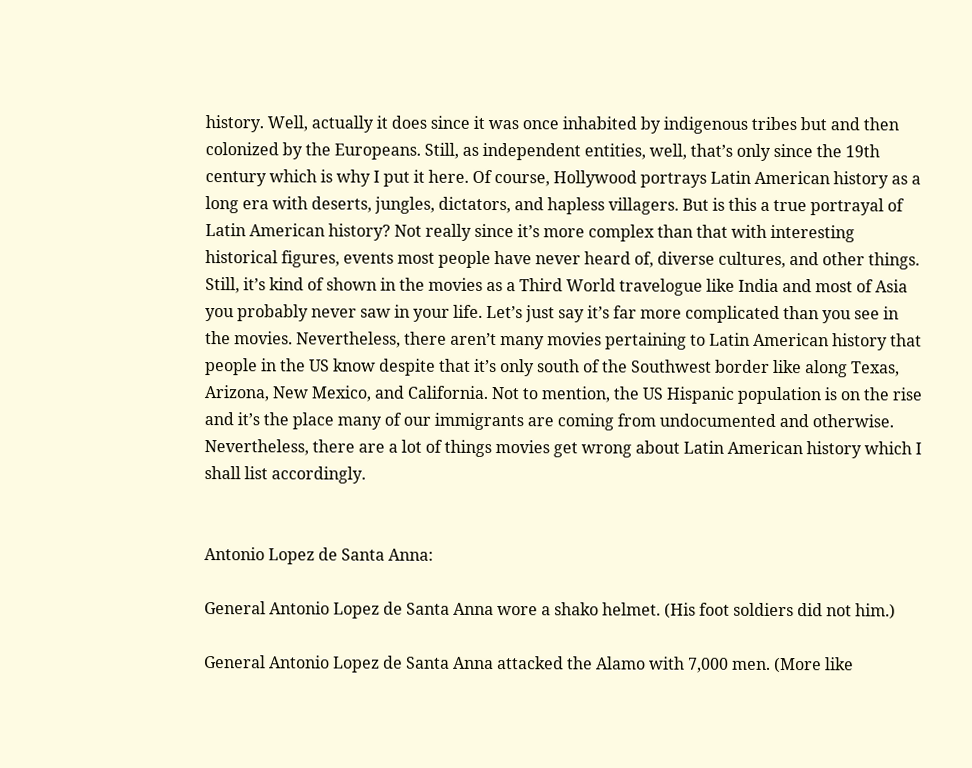history. Well, actually it does since it was once inhabited by indigenous tribes but and then colonized by the Europeans. Still, as independent entities, well, that’s only since the 19th century which is why I put it here. Of course, Hollywood portrays Latin American history as a long era with deserts, jungles, dictators, and hapless villagers. But is this a true portrayal of Latin American history? Not really since it’s more complex than that with interesting historical figures, events most people have never heard of, diverse cultures, and other things. Still, it’s kind of shown in the movies as a Third World travelogue like India and most of Asia you probably never saw in your life. Let’s just say it’s far more complicated than you see in the movies. Nevertheless, there aren’t many movies pertaining to Latin American history that people in the US know despite that it’s only south of the Southwest border like along Texas, Arizona, New Mexico, and California. Not to mention, the US Hispanic population is on the rise and it’s the place many of our immigrants are coming from undocumented and otherwise. Nevertheless, there are a lot of things movies get wrong about Latin American history which I shall list accordingly.


Antonio Lopez de Santa Anna:

General Antonio Lopez de Santa Anna wore a shako helmet. (His foot soldiers did not him.)

General Antonio Lopez de Santa Anna attacked the Alamo with 7,000 men. (More like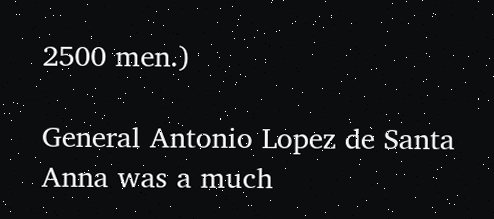2500 men.)

General Antonio Lopez de Santa Anna was a much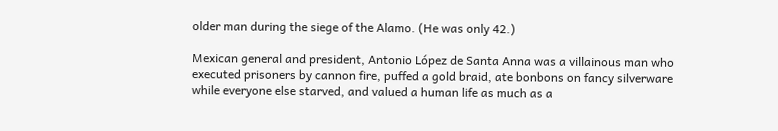older man during the siege of the Alamo. (He was only 42.)

Mexican general and president, Antonio López de Santa Anna was a villainous man who executed prisoners by cannon fire, puffed a gold braid, ate bonbons on fancy silverware while everyone else starved, and valued a human life as much as a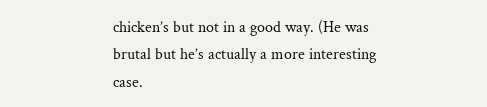chicken’s but not in a good way. (He was brutal but he’s actually a more interesting case.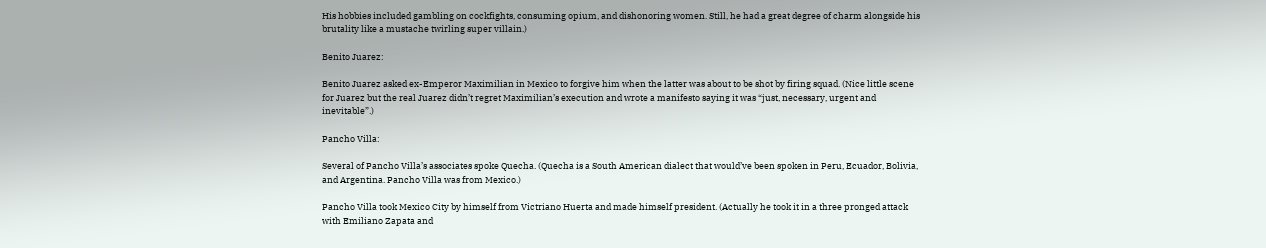His hobbies included gambling on cockfights, consuming opium, and dishonoring women. Still, he had a great degree of charm alongside his brutality like a mustache twirling super villain.)

Benito Juarez:

Benito Juarez asked ex-Emperor Maximilian in Mexico to forgive him when the latter was about to be shot by firing squad. (Nice little scene for Juarez but the real Juarez didn’t regret Maximilian’s execution and wrote a manifesto saying it was “just, necessary, urgent and inevitable”.)

Pancho Villa:

Several of Pancho Villa’s associates spoke Quecha. (Quecha is a South American dialect that would’ve been spoken in Peru, Ecuador, Bolivia, and Argentina. Pancho Villa was from Mexico.)

Pancho Villa took Mexico City by himself from Victriano Huerta and made himself president. (Actually he took it in a three pronged attack with Emiliano Zapata and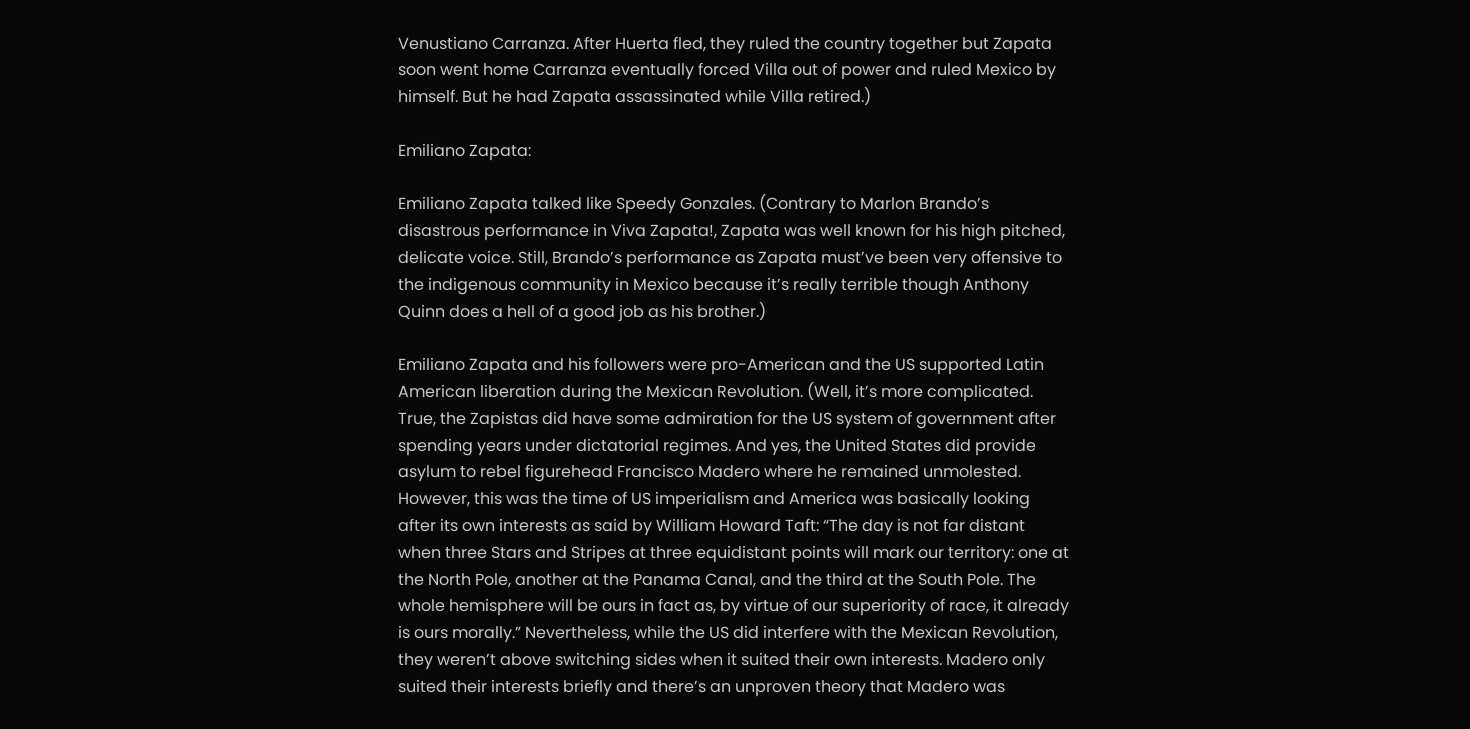Venustiano Carranza. After Huerta fled, they ruled the country together but Zapata soon went home Carranza eventually forced Villa out of power and ruled Mexico by himself. But he had Zapata assassinated while Villa retired.)

Emiliano Zapata:

Emiliano Zapata talked like Speedy Gonzales. (Contrary to Marlon Brando’s disastrous performance in Viva Zapata!, Zapata was well known for his high pitched, delicate voice. Still, Brando’s performance as Zapata must’ve been very offensive to the indigenous community in Mexico because it’s really terrible though Anthony Quinn does a hell of a good job as his brother.)

Emiliano Zapata and his followers were pro-American and the US supported Latin American liberation during the Mexican Revolution. (Well, it’s more complicated. True, the Zapistas did have some admiration for the US system of government after spending years under dictatorial regimes. And yes, the United States did provide asylum to rebel figurehead Francisco Madero where he remained unmolested. However, this was the time of US imperialism and America was basically looking after its own interests as said by William Howard Taft: “The day is not far distant when three Stars and Stripes at three equidistant points will mark our territory: one at the North Pole, another at the Panama Canal, and the third at the South Pole. The whole hemisphere will be ours in fact as, by virtue of our superiority of race, it already is ours morally.” Nevertheless, while the US did interfere with the Mexican Revolution, they weren’t above switching sides when it suited their own interests. Madero only suited their interests briefly and there’s an unproven theory that Madero was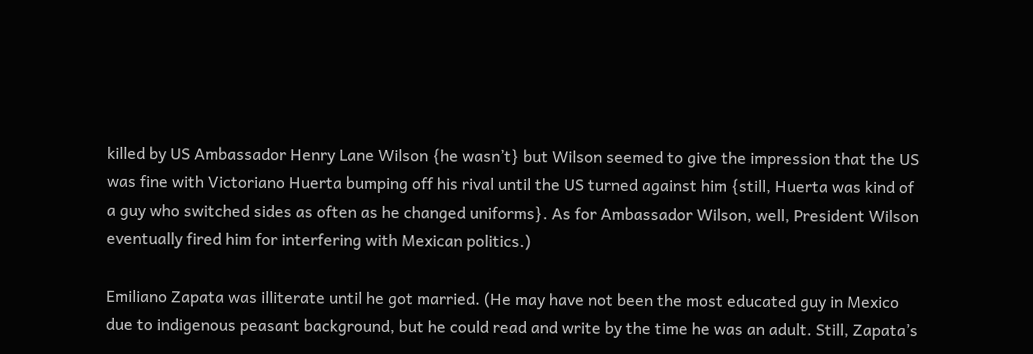killed by US Ambassador Henry Lane Wilson {he wasn’t} but Wilson seemed to give the impression that the US was fine with Victoriano Huerta bumping off his rival until the US turned against him {still, Huerta was kind of a guy who switched sides as often as he changed uniforms}. As for Ambassador Wilson, well, President Wilson eventually fired him for interfering with Mexican politics.)

Emiliano Zapata was illiterate until he got married. (He may have not been the most educated guy in Mexico due to indigenous peasant background, but he could read and write by the time he was an adult. Still, Zapata’s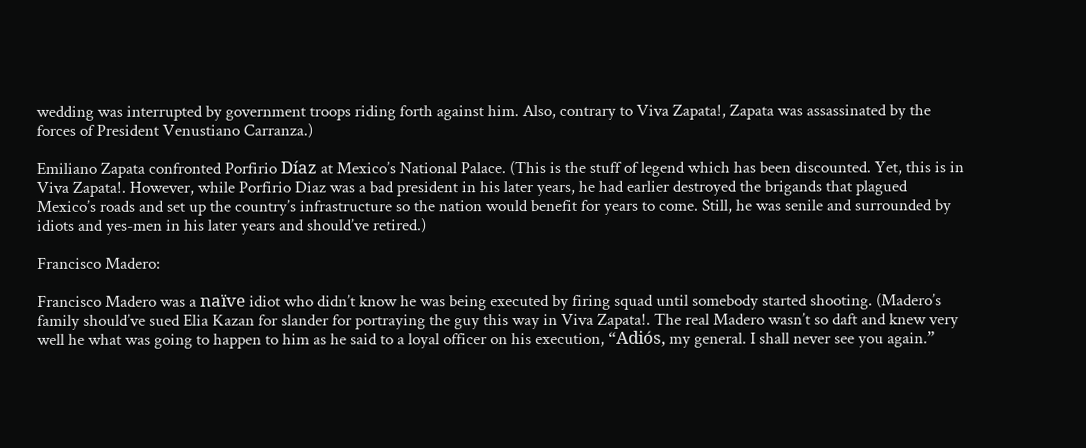wedding was interrupted by government troops riding forth against him. Also, contrary to Viva Zapata!, Zapata was assassinated by the forces of President Venustiano Carranza.)

Emiliano Zapata confronted Porfirio Díaz at Mexico’s National Palace. (This is the stuff of legend which has been discounted. Yet, this is in Viva Zapata!. However, while Porfirio Diaz was a bad president in his later years, he had earlier destroyed the brigands that plagued Mexico’s roads and set up the country’s infrastructure so the nation would benefit for years to come. Still, he was senile and surrounded by idiots and yes-men in his later years and should’ve retired.)

Francisco Madero:

Francisco Madero was a naïve idiot who didn’t know he was being executed by firing squad until somebody started shooting. (Madero’s family should’ve sued Elia Kazan for slander for portraying the guy this way in Viva Zapata!. The real Madero wasn’t so daft and knew very well he what was going to happen to him as he said to a loyal officer on his execution, “Adiós, my general. I shall never see you again.”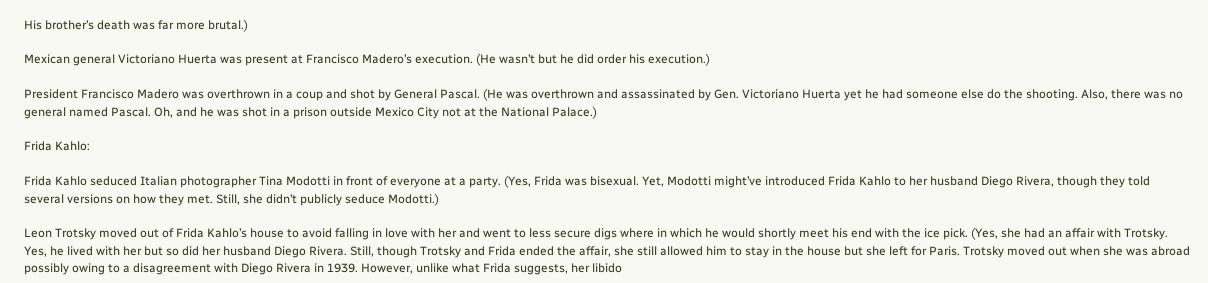His brother’s death was far more brutal.)

Mexican general Victoriano Huerta was present at Francisco Madero’s execution. (He wasn’t but he did order his execution.)

President Francisco Madero was overthrown in a coup and shot by General Pascal. (He was overthrown and assassinated by Gen. Victoriano Huerta yet he had someone else do the shooting. Also, there was no general named Pascal. Oh, and he was shot in a prison outside Mexico City not at the National Palace.)

Frida Kahlo:

Frida Kahlo seduced Italian photographer Tina Modotti in front of everyone at a party. (Yes, Frida was bisexual. Yet, Modotti might’ve introduced Frida Kahlo to her husband Diego Rivera, though they told several versions on how they met. Still, she didn’t publicly seduce Modotti.)

Leon Trotsky moved out of Frida Kahlo’s house to avoid falling in love with her and went to less secure digs where in which he would shortly meet his end with the ice pick. (Yes, she had an affair with Trotsky. Yes, he lived with her but so did her husband Diego Rivera. Still, though Trotsky and Frida ended the affair, she still allowed him to stay in the house but she left for Paris. Trotsky moved out when she was abroad possibly owing to a disagreement with Diego Rivera in 1939. However, unlike what Frida suggests, her libido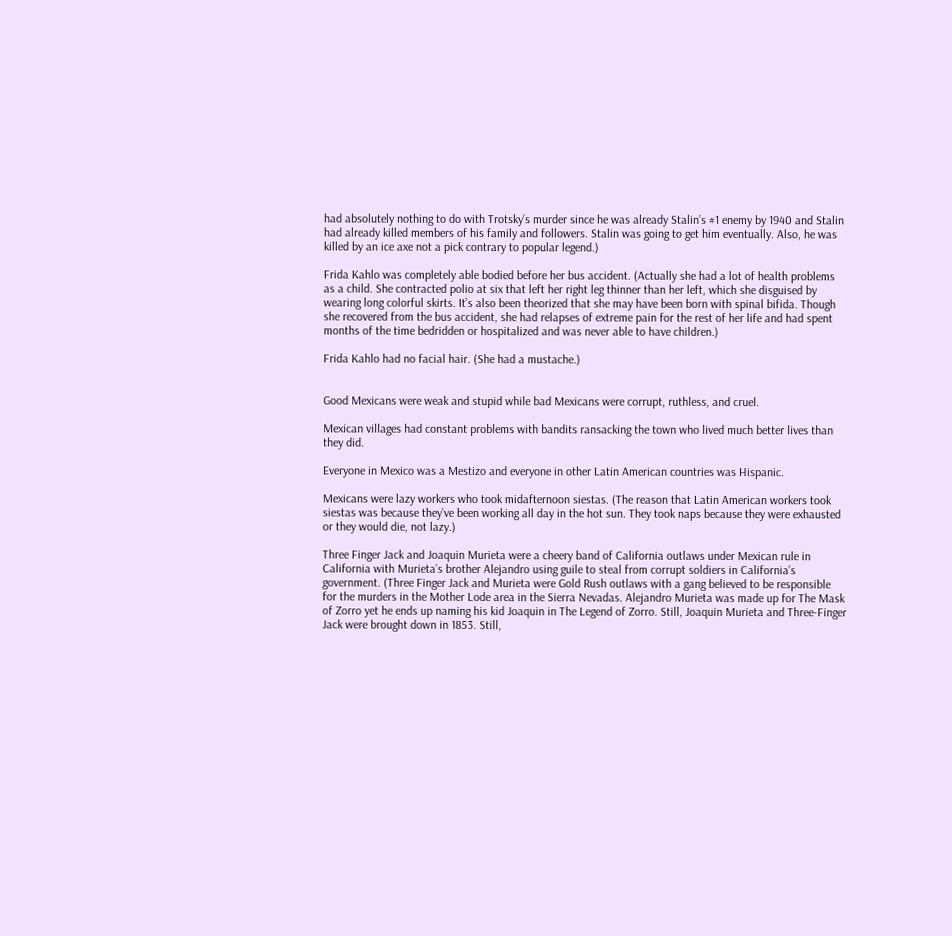had absolutely nothing to do with Trotsky’s murder since he was already Stalin’s #1 enemy by 1940 and Stalin had already killed members of his family and followers. Stalin was going to get him eventually. Also, he was killed by an ice axe not a pick contrary to popular legend.)

Frida Kahlo was completely able bodied before her bus accident. (Actually she had a lot of health problems as a child. She contracted polio at six that left her right leg thinner than her left, which she disguised by wearing long colorful skirts. It’s also been theorized that she may have been born with spinal bifida. Though she recovered from the bus accident, she had relapses of extreme pain for the rest of her life and had spent months of the time bedridden or hospitalized and was never able to have children.)

Frida Kahlo had no facial hair. (She had a mustache.)


Good Mexicans were weak and stupid while bad Mexicans were corrupt, ruthless, and cruel.

Mexican villages had constant problems with bandits ransacking the town who lived much better lives than they did.

Everyone in Mexico was a Mestizo and everyone in other Latin American countries was Hispanic.

Mexicans were lazy workers who took midafternoon siestas. (The reason that Latin American workers took siestas was because they’ve been working all day in the hot sun. They took naps because they were exhausted or they would die, not lazy.)

Three Finger Jack and Joaquin Murieta were a cheery band of California outlaws under Mexican rule in California with Murieta’s brother Alejandro using guile to steal from corrupt soldiers in California’s government. (Three Finger Jack and Murieta were Gold Rush outlaws with a gang believed to be responsible for the murders in the Mother Lode area in the Sierra Nevadas. Alejandro Murieta was made up for The Mask of Zorro yet he ends up naming his kid Joaquin in The Legend of Zorro. Still, Joaquin Murieta and Three-Finger Jack were brought down in 1853. Still,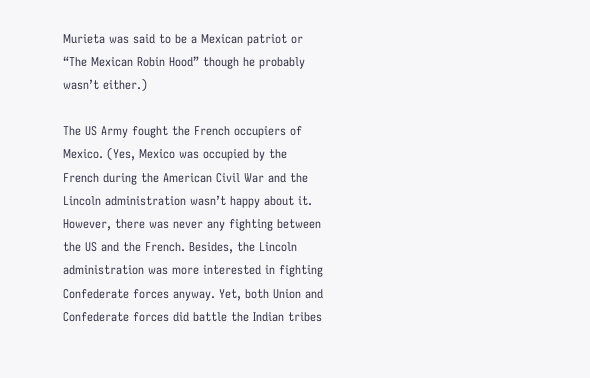Murieta was said to be a Mexican patriot or “The Mexican Robin Hood” though he probably wasn’t either.)

The US Army fought the French occupiers of Mexico. (Yes, Mexico was occupied by the French during the American Civil War and the Lincoln administration wasn’t happy about it. However, there was never any fighting between the US and the French. Besides, the Lincoln administration was more interested in fighting Confederate forces anyway. Yet, both Union and Confederate forces did battle the Indian tribes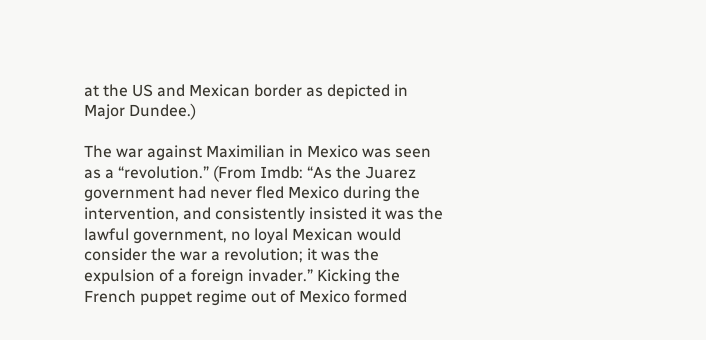at the US and Mexican border as depicted in Major Dundee.)

The war against Maximilian in Mexico was seen as a “revolution.” (From Imdb: “As the Juarez government had never fled Mexico during the intervention, and consistently insisted it was the lawful government, no loyal Mexican would consider the war a revolution; it was the expulsion of a foreign invader.” Kicking the French puppet regime out of Mexico formed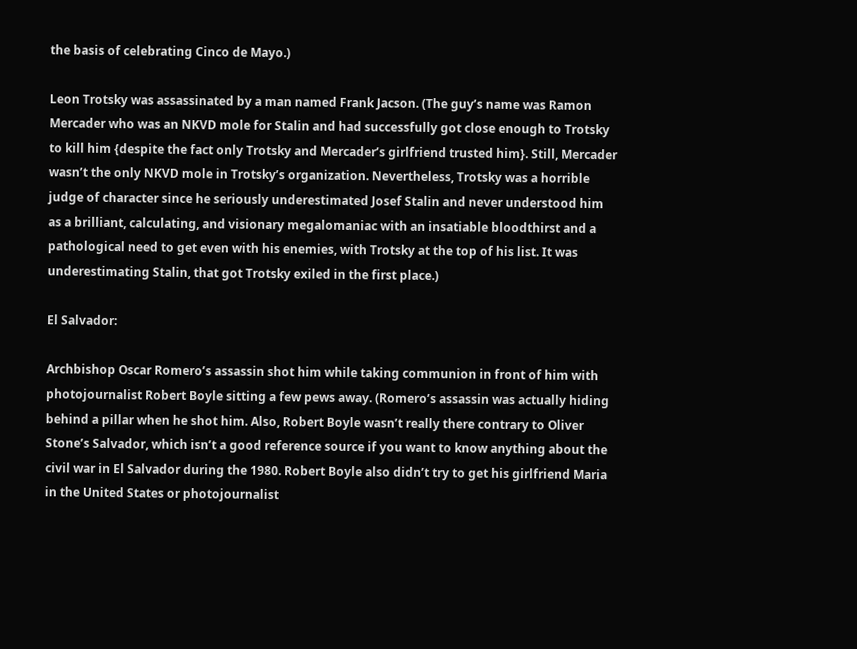the basis of celebrating Cinco de Mayo.)

Leon Trotsky was assassinated by a man named Frank Jacson. (The guy’s name was Ramon Mercader who was an NKVD mole for Stalin and had successfully got close enough to Trotsky to kill him {despite the fact only Trotsky and Mercader’s girlfriend trusted him}. Still, Mercader wasn’t the only NKVD mole in Trotsky’s organization. Nevertheless, Trotsky was a horrible judge of character since he seriously underestimated Josef Stalin and never understood him as a brilliant, calculating, and visionary megalomaniac with an insatiable bloodthirst and a pathological need to get even with his enemies, with Trotsky at the top of his list. It was underestimating Stalin, that got Trotsky exiled in the first place.)

El Salvador:

Archbishop Oscar Romero’s assassin shot him while taking communion in front of him with photojournalist Robert Boyle sitting a few pews away. (Romero’s assassin was actually hiding behind a pillar when he shot him. Also, Robert Boyle wasn’t really there contrary to Oliver Stone’s Salvador, which isn’t a good reference source if you want to know anything about the civil war in El Salvador during the 1980. Robert Boyle also didn’t try to get his girlfriend Maria in the United States or photojournalist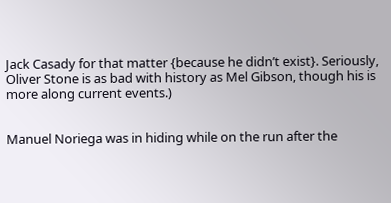Jack Casady for that matter {because he didn’t exist}. Seriously, Oliver Stone is as bad with history as Mel Gibson, though his is more along current events.)


Manuel Noriega was in hiding while on the run after the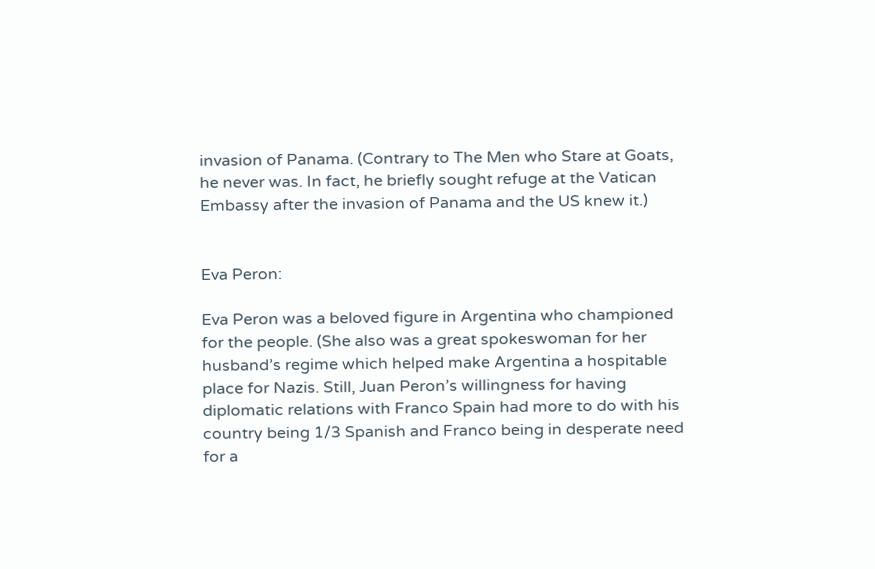invasion of Panama. (Contrary to The Men who Stare at Goats, he never was. In fact, he briefly sought refuge at the Vatican Embassy after the invasion of Panama and the US knew it.)


Eva Peron:

Eva Peron was a beloved figure in Argentina who championed for the people. (She also was a great spokeswoman for her husband’s regime which helped make Argentina a hospitable place for Nazis. Still, Juan Peron’s willingness for having diplomatic relations with Franco Spain had more to do with his country being 1/3 Spanish and Franco being in desperate need for a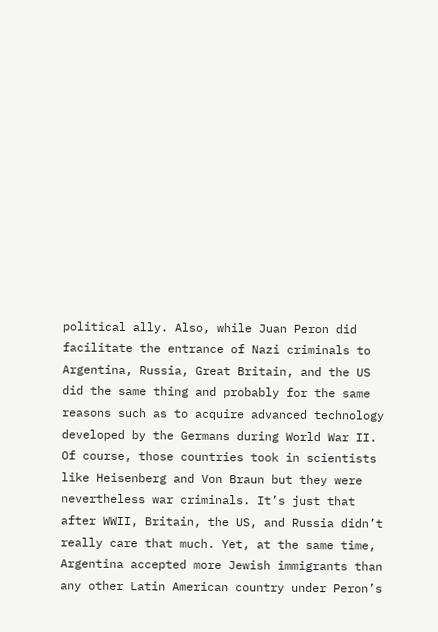political ally. Also, while Juan Peron did facilitate the entrance of Nazi criminals to Argentina, Russia, Great Britain, and the US did the same thing and probably for the same reasons such as to acquire advanced technology developed by the Germans during World War II. Of course, those countries took in scientists like Heisenberg and Von Braun but they were nevertheless war criminals. It’s just that after WWII, Britain, the US, and Russia didn’t really care that much. Yet, at the same time, Argentina accepted more Jewish immigrants than any other Latin American country under Peron’s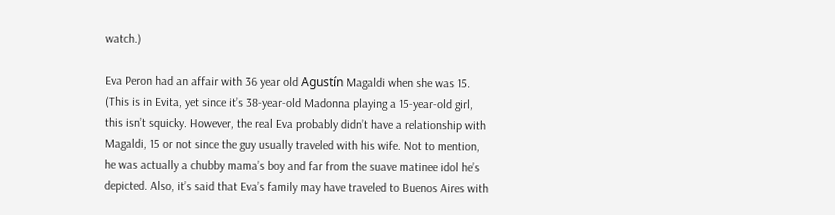watch.)

Eva Peron had an affair with 36 year old Agustín Magaldi when she was 15. (This is in Evita, yet since it’s 38-year-old Madonna playing a 15-year-old girl, this isn’t squicky. However, the real Eva probably didn’t have a relationship with Magaldi, 15 or not since the guy usually traveled with his wife. Not to mention, he was actually a chubby mama’s boy and far from the suave matinee idol he’s depicted. Also, it’s said that Eva’s family may have traveled to Buenos Aires with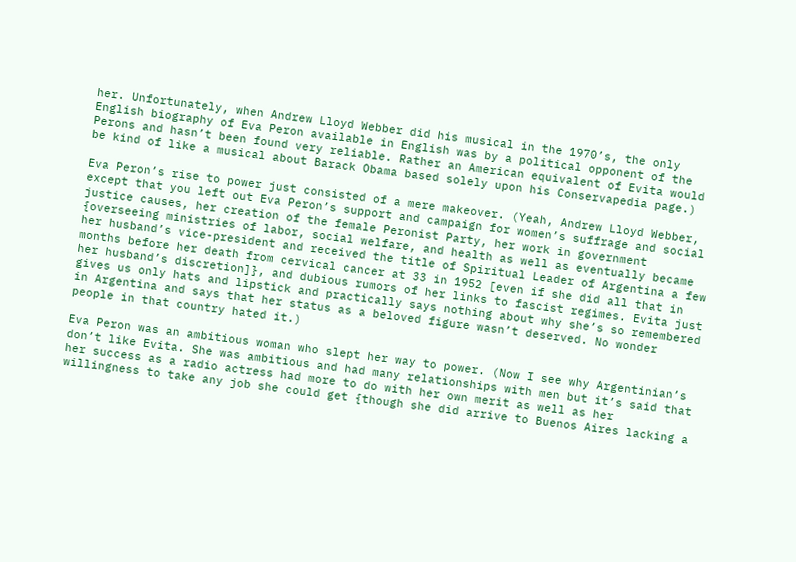her. Unfortunately, when Andrew Lloyd Webber did his musical in the 1970’s, the only English biography of Eva Peron available in English was by a political opponent of the Perons and hasn’t been found very reliable. Rather an American equivalent of Evita would be kind of like a musical about Barack Obama based solely upon his Conservapedia page.)

Eva Peron’s rise to power just consisted of a mere makeover. (Yeah, Andrew Lloyd Webber, except that you left out Eva Peron’s support and campaign for women’s suffrage and social justice causes, her creation of the female Peronist Party, her work in government {overseeing ministries of labor, social welfare, and health as well as eventually became her husband’s vice-president and received the title of Spiritual Leader of Argentina a few months before her death from cervical cancer at 33 in 1952 [even if she did all that in her husband’s discretion]}, and dubious rumors of her links to fascist regimes. Evita just gives us only hats and lipstick and practically says nothing about why she’s so remembered in Argentina and says that her status as a beloved figure wasn’t deserved. No wonder people in that country hated it.)

Eva Peron was an ambitious woman who slept her way to power. (Now I see why Argentinian’s don’t like Evita. She was ambitious and had many relationships with men but it’s said that her success as a radio actress had more to do with her own merit as well as her willingness to take any job she could get {though she did arrive to Buenos Aires lacking a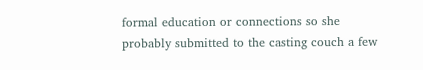formal education or connections so she probably submitted to the casting couch a few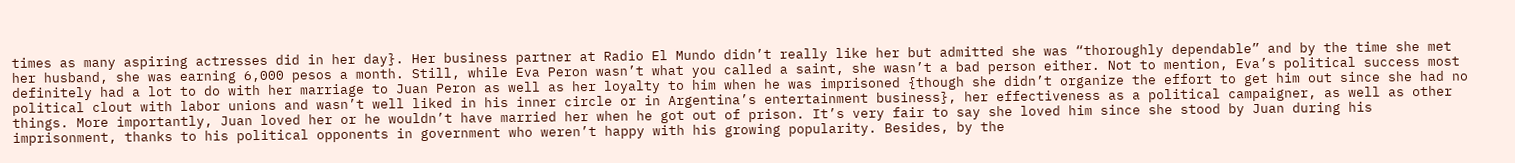times as many aspiring actresses did in her day}. Her business partner at Radio El Mundo didn’t really like her but admitted she was “thoroughly dependable” and by the time she met her husband, she was earning 6,000 pesos a month. Still, while Eva Peron wasn’t what you called a saint, she wasn’t a bad person either. Not to mention, Eva’s political success most definitely had a lot to do with her marriage to Juan Peron as well as her loyalty to him when he was imprisoned {though she didn’t organize the effort to get him out since she had no political clout with labor unions and wasn’t well liked in his inner circle or in Argentina’s entertainment business}, her effectiveness as a political campaigner, as well as other things. More importantly, Juan loved her or he wouldn’t have married her when he got out of prison. It’s very fair to say she loved him since she stood by Juan during his imprisonment, thanks to his political opponents in government who weren’t happy with his growing popularity. Besides, by the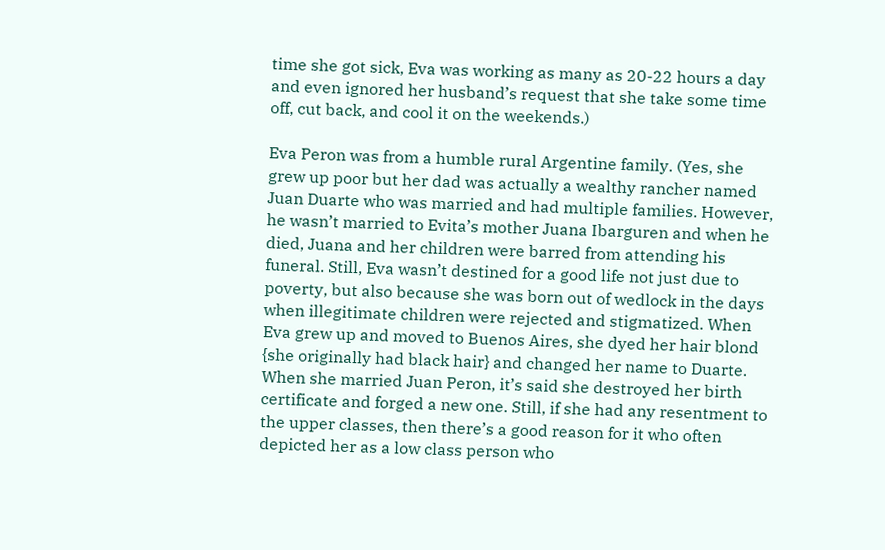time she got sick, Eva was working as many as 20-22 hours a day and even ignored her husband’s request that she take some time off, cut back, and cool it on the weekends.)

Eva Peron was from a humble rural Argentine family. (Yes, she grew up poor but her dad was actually a wealthy rancher named Juan Duarte who was married and had multiple families. However, he wasn’t married to Evita’s mother Juana Ibarguren and when he died, Juana and her children were barred from attending his funeral. Still, Eva wasn’t destined for a good life not just due to poverty, but also because she was born out of wedlock in the days when illegitimate children were rejected and stigmatized. When Eva grew up and moved to Buenos Aires, she dyed her hair blond {she originally had black hair} and changed her name to Duarte. When she married Juan Peron, it’s said she destroyed her birth certificate and forged a new one. Still, if she had any resentment to the upper classes, then there’s a good reason for it who often depicted her as a low class person who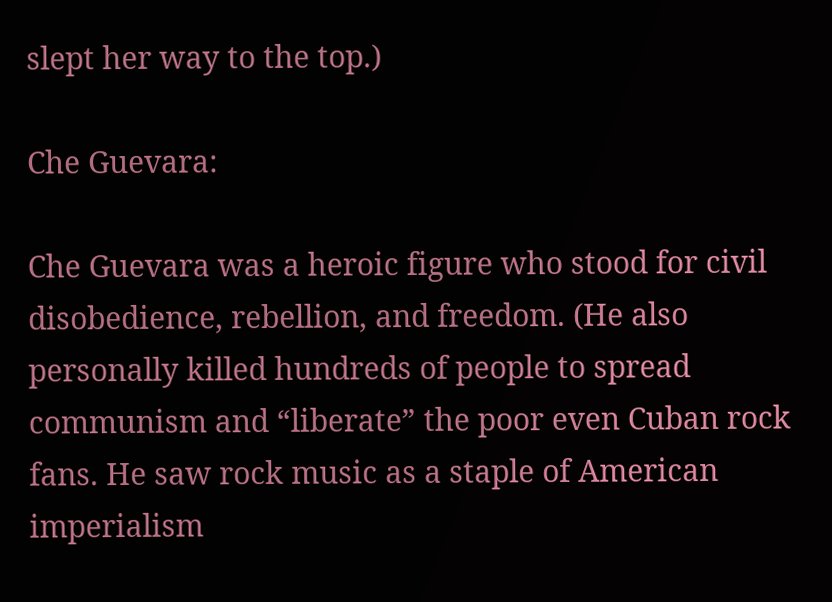slept her way to the top.)

Che Guevara:

Che Guevara was a heroic figure who stood for civil disobedience, rebellion, and freedom. (He also personally killed hundreds of people to spread communism and “liberate” the poor even Cuban rock fans. He saw rock music as a staple of American imperialism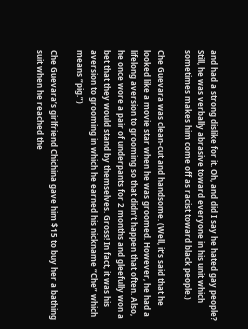and had a strong dislike for it. Oh, and did I say he hated gay people? Still, he was verbally abrasive toward everyone in his unit which sometimes makes him come off as racist toward black people.)

Che Guevara was clean-cut and handsome. (Well, it’s said that he looked like a movie star when he was groomed. However, he had a lifelong aversion to grooming so that didn’t happen that often. Also, he once wore a pair of underpants for 2 months and gleefully won a bet that they would stand by themselves. Gross! In fact, it was his aversion to grooming in which he earned his nickname “Che” which means “pig.”)

Che Guevara’s girlfriend Chichina gave him $15 to buy her a bathing suit when he reached the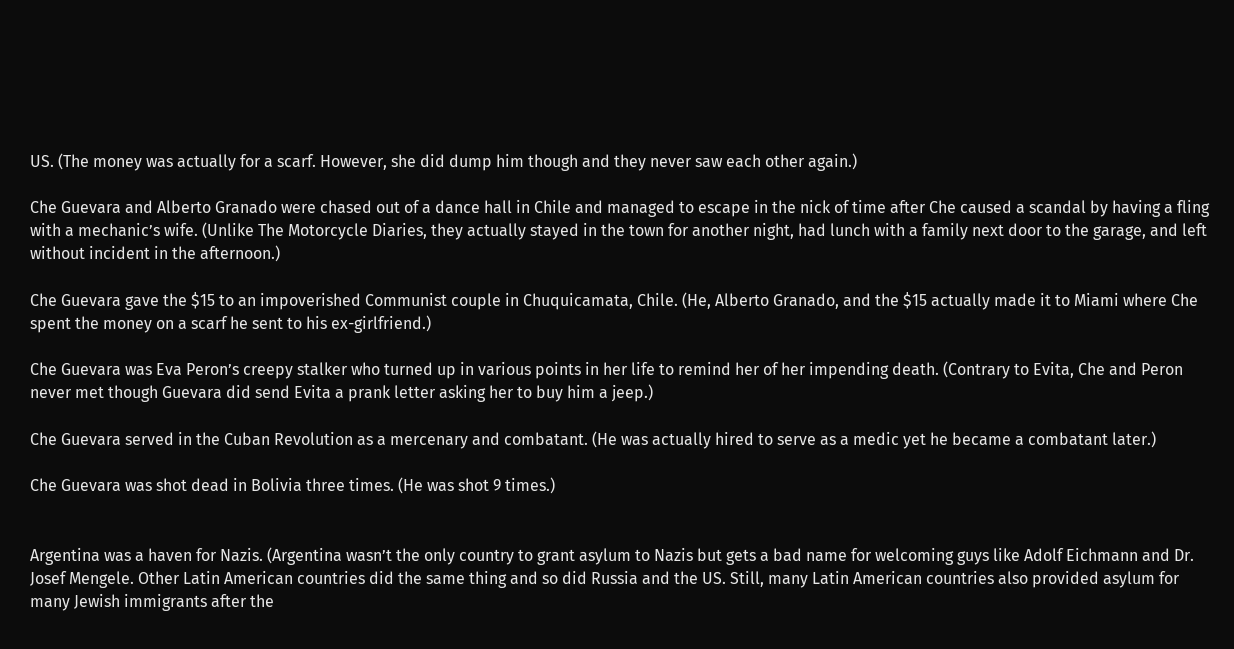US. (The money was actually for a scarf. However, she did dump him though and they never saw each other again.)

Che Guevara and Alberto Granado were chased out of a dance hall in Chile and managed to escape in the nick of time after Che caused a scandal by having a fling with a mechanic’s wife. (Unlike The Motorcycle Diaries, they actually stayed in the town for another night, had lunch with a family next door to the garage, and left without incident in the afternoon.)

Che Guevara gave the $15 to an impoverished Communist couple in Chuquicamata, Chile. (He, Alberto Granado, and the $15 actually made it to Miami where Che spent the money on a scarf he sent to his ex-girlfriend.)

Che Guevara was Eva Peron’s creepy stalker who turned up in various points in her life to remind her of her impending death. (Contrary to Evita, Che and Peron never met though Guevara did send Evita a prank letter asking her to buy him a jeep.)

Che Guevara served in the Cuban Revolution as a mercenary and combatant. (He was actually hired to serve as a medic yet he became a combatant later.)

Che Guevara was shot dead in Bolivia three times. (He was shot 9 times.)


Argentina was a haven for Nazis. (Argentina wasn’t the only country to grant asylum to Nazis but gets a bad name for welcoming guys like Adolf Eichmann and Dr. Josef Mengele. Other Latin American countries did the same thing and so did Russia and the US. Still, many Latin American countries also provided asylum for many Jewish immigrants after the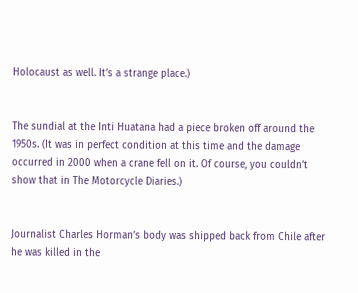Holocaust as well. It’s a strange place.)


The sundial at the Inti Huatana had a piece broken off around the 1950s. (It was in perfect condition at this time and the damage occurred in 2000 when a crane fell on it. Of course, you couldn’t show that in The Motorcycle Diaries.)


Journalist Charles Horman’s body was shipped back from Chile after he was killed in the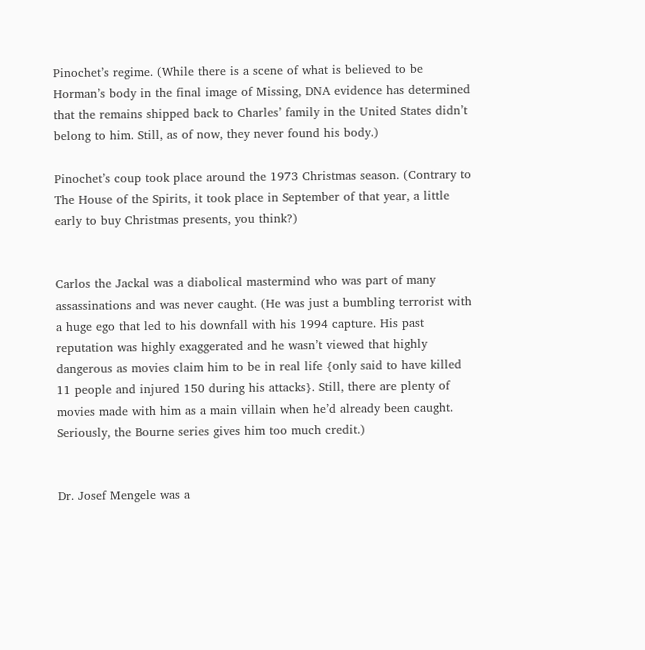Pinochet’s regime. (While there is a scene of what is believed to be Horman’s body in the final image of Missing, DNA evidence has determined that the remains shipped back to Charles’ family in the United States didn’t belong to him. Still, as of now, they never found his body.)

Pinochet’s coup took place around the 1973 Christmas season. (Contrary to The House of the Spirits, it took place in September of that year, a little early to buy Christmas presents, you think?)


Carlos the Jackal was a diabolical mastermind who was part of many assassinations and was never caught. (He was just a bumbling terrorist with a huge ego that led to his downfall with his 1994 capture. His past reputation was highly exaggerated and he wasn’t viewed that highly dangerous as movies claim him to be in real life {only said to have killed 11 people and injured 150 during his attacks}. Still, there are plenty of movies made with him as a main villain when he’d already been caught. Seriously, the Bourne series gives him too much credit.)


Dr. Josef Mengele was a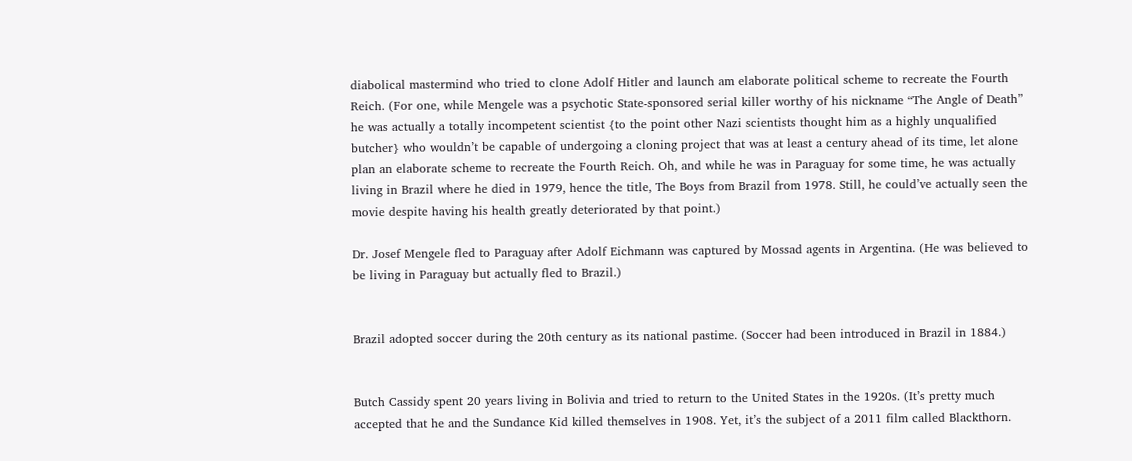diabolical mastermind who tried to clone Adolf Hitler and launch am elaborate political scheme to recreate the Fourth Reich. (For one, while Mengele was a psychotic State-sponsored serial killer worthy of his nickname “The Angle of Death” he was actually a totally incompetent scientist {to the point other Nazi scientists thought him as a highly unqualified butcher} who wouldn’t be capable of undergoing a cloning project that was at least a century ahead of its time, let alone plan an elaborate scheme to recreate the Fourth Reich. Oh, and while he was in Paraguay for some time, he was actually living in Brazil where he died in 1979, hence the title, The Boys from Brazil from 1978. Still, he could’ve actually seen the movie despite having his health greatly deteriorated by that point.)

Dr. Josef Mengele fled to Paraguay after Adolf Eichmann was captured by Mossad agents in Argentina. (He was believed to be living in Paraguay but actually fled to Brazil.)


Brazil adopted soccer during the 20th century as its national pastime. (Soccer had been introduced in Brazil in 1884.)


Butch Cassidy spent 20 years living in Bolivia and tried to return to the United States in the 1920s. (It’s pretty much accepted that he and the Sundance Kid killed themselves in 1908. Yet, it’s the subject of a 2011 film called Blackthorn.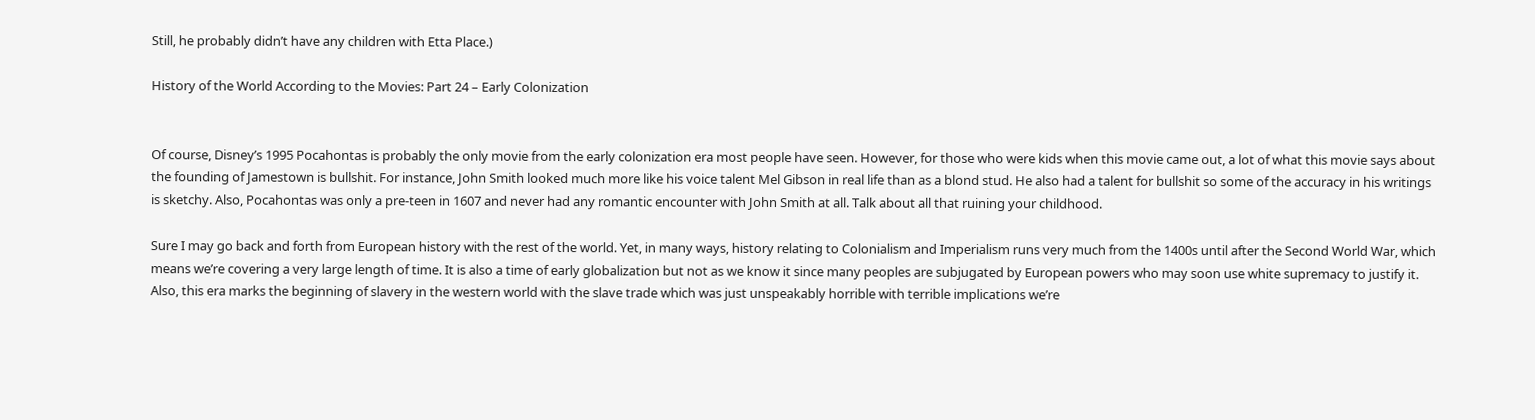Still, he probably didn’t have any children with Etta Place.)

History of the World According to the Movies: Part 24 – Early Colonization


Of course, Disney’s 1995 Pocahontas is probably the only movie from the early colonization era most people have seen. However, for those who were kids when this movie came out, a lot of what this movie says about the founding of Jamestown is bullshit. For instance, John Smith looked much more like his voice talent Mel Gibson in real life than as a blond stud. He also had a talent for bullshit so some of the accuracy in his writings is sketchy. Also, Pocahontas was only a pre-teen in 1607 and never had any romantic encounter with John Smith at all. Talk about all that ruining your childhood.

Sure I may go back and forth from European history with the rest of the world. Yet, in many ways, history relating to Colonialism and Imperialism runs very much from the 1400s until after the Second World War, which means we’re covering a very large length of time. It is also a time of early globalization but not as we know it since many peoples are subjugated by European powers who may soon use white supremacy to justify it. Also, this era marks the beginning of slavery in the western world with the slave trade which was just unspeakably horrible with terrible implications we’re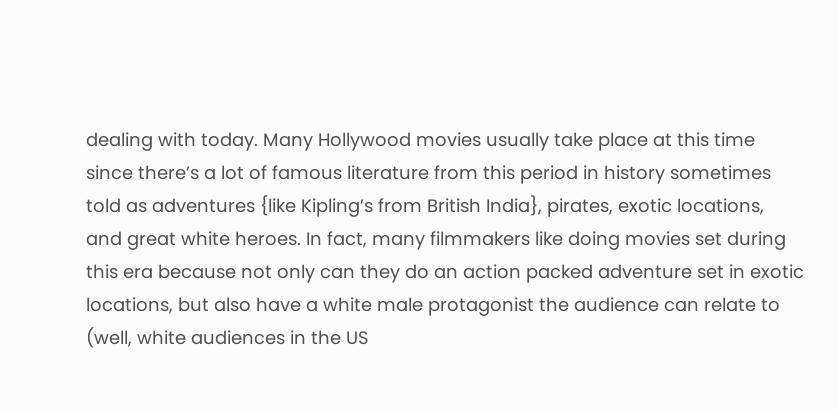dealing with today. Many Hollywood movies usually take place at this time since there’s a lot of famous literature from this period in history sometimes told as adventures {like Kipling’s from British India}, pirates, exotic locations, and great white heroes. In fact, many filmmakers like doing movies set during this era because not only can they do an action packed adventure set in exotic locations, but also have a white male protagonist the audience can relate to (well, white audiences in the US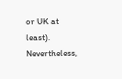or UK at least). Nevertheless,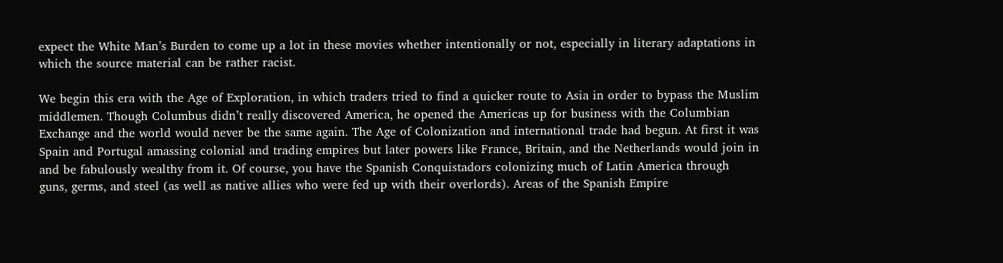expect the White Man’s Burden to come up a lot in these movies whether intentionally or not, especially in literary adaptations in which the source material can be rather racist.

We begin this era with the Age of Exploration, in which traders tried to find a quicker route to Asia in order to bypass the Muslim middlemen. Though Columbus didn’t really discovered America, he opened the Americas up for business with the Columbian Exchange and the world would never be the same again. The Age of Colonization and international trade had begun. At first it was Spain and Portugal amassing colonial and trading empires but later powers like France, Britain, and the Netherlands would join in and be fabulously wealthy from it. Of course, you have the Spanish Conquistadors colonizing much of Latin America through guns, germs, and steel (as well as native allies who were fed up with their overlords). Areas of the Spanish Empire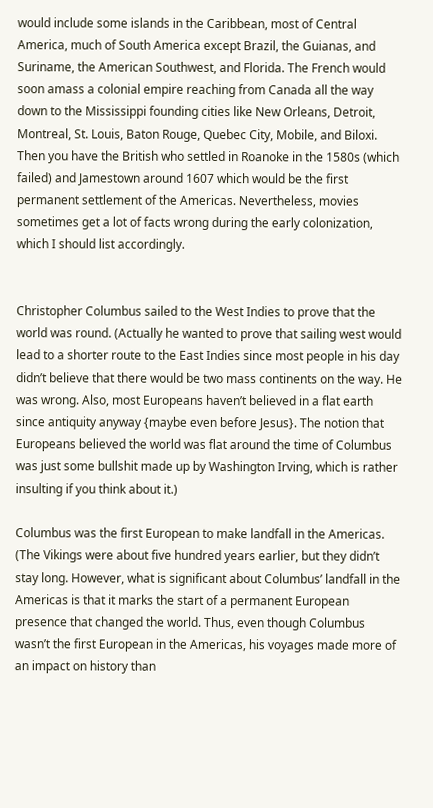would include some islands in the Caribbean, most of Central America, much of South America except Brazil, the Guianas, and Suriname, the American Southwest, and Florida. The French would soon amass a colonial empire reaching from Canada all the way down to the Mississippi founding cities like New Orleans, Detroit, Montreal, St. Louis, Baton Rouge, Quebec City, Mobile, and Biloxi. Then you have the British who settled in Roanoke in the 1580s (which failed) and Jamestown around 1607 which would be the first permanent settlement of the Americas. Nevertheless, movies sometimes get a lot of facts wrong during the early colonization, which I should list accordingly.


Christopher Columbus sailed to the West Indies to prove that the world was round. (Actually he wanted to prove that sailing west would lead to a shorter route to the East Indies since most people in his day didn’t believe that there would be two mass continents on the way. He was wrong. Also, most Europeans haven’t believed in a flat earth since antiquity anyway {maybe even before Jesus}. The notion that Europeans believed the world was flat around the time of Columbus was just some bullshit made up by Washington Irving, which is rather insulting if you think about it.)

Columbus was the first European to make landfall in the Americas. (The Vikings were about five hundred years earlier, but they didn’t stay long. However, what is significant about Columbus’ landfall in the Americas is that it marks the start of a permanent European presence that changed the world. Thus, even though Columbus wasn’t the first European in the Americas, his voyages made more of an impact on history than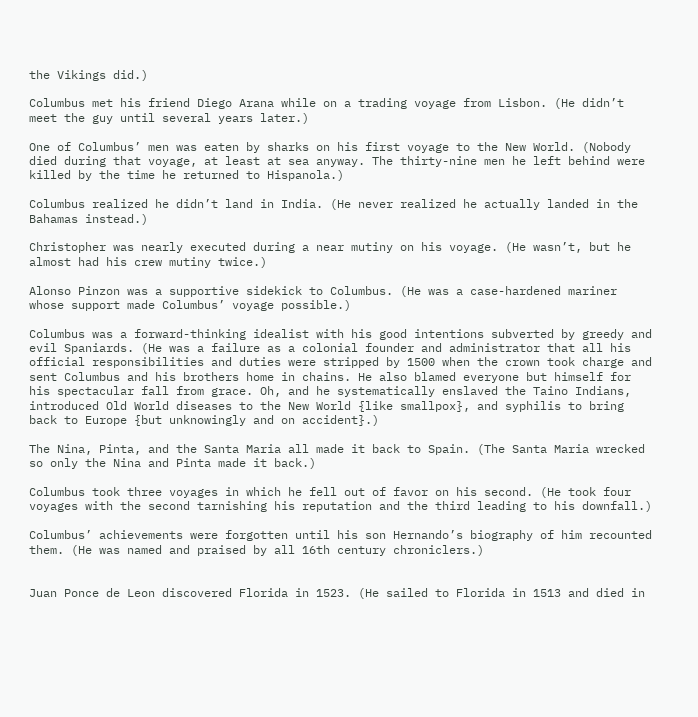the Vikings did.)

Columbus met his friend Diego Arana while on a trading voyage from Lisbon. (He didn’t meet the guy until several years later.)

One of Columbus’ men was eaten by sharks on his first voyage to the New World. (Nobody died during that voyage, at least at sea anyway. The thirty-nine men he left behind were killed by the time he returned to Hispanola.)

Columbus realized he didn’t land in India. (He never realized he actually landed in the Bahamas instead.)

Christopher was nearly executed during a near mutiny on his voyage. (He wasn’t, but he almost had his crew mutiny twice.)

Alonso Pinzon was a supportive sidekick to Columbus. (He was a case-hardened mariner whose support made Columbus’ voyage possible.)

Columbus was a forward-thinking idealist with his good intentions subverted by greedy and evil Spaniards. (He was a failure as a colonial founder and administrator that all his official responsibilities and duties were stripped by 1500 when the crown took charge and sent Columbus and his brothers home in chains. He also blamed everyone but himself for his spectacular fall from grace. Oh, and he systematically enslaved the Taino Indians, introduced Old World diseases to the New World {like smallpox}, and syphilis to bring back to Europe {but unknowingly and on accident}.)

The Nina, Pinta, and the Santa Maria all made it back to Spain. (The Santa Maria wrecked so only the Nina and Pinta made it back.)

Columbus took three voyages in which he fell out of favor on his second. (He took four voyages with the second tarnishing his reputation and the third leading to his downfall.)

Columbus’ achievements were forgotten until his son Hernando’s biography of him recounted them. (He was named and praised by all 16th century chroniclers.)


Juan Ponce de Leon discovered Florida in 1523. (He sailed to Florida in 1513 and died in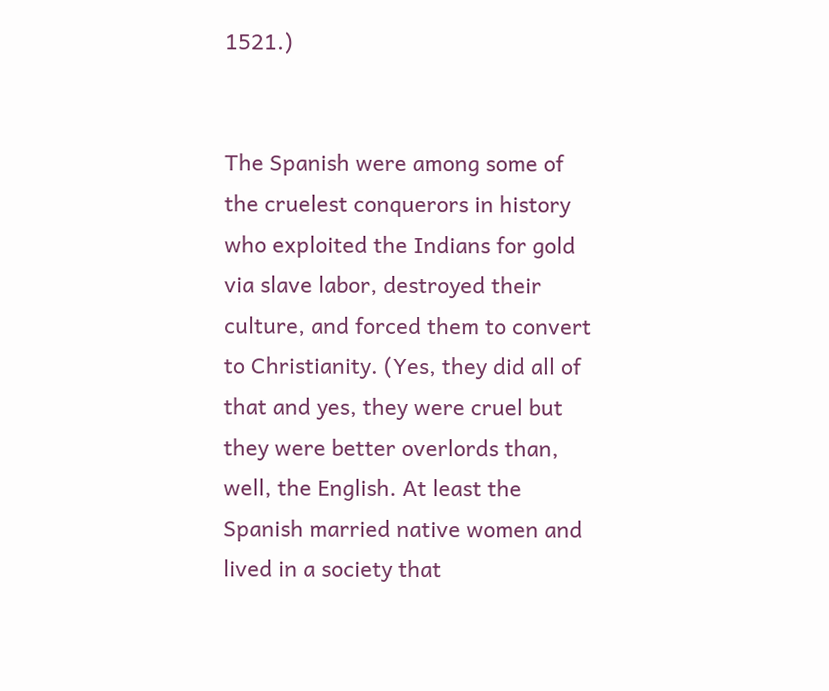1521.)


The Spanish were among some of the cruelest conquerors in history who exploited the Indians for gold via slave labor, destroyed their culture, and forced them to convert to Christianity. (Yes, they did all of that and yes, they were cruel but they were better overlords than, well, the English. At least the Spanish married native women and lived in a society that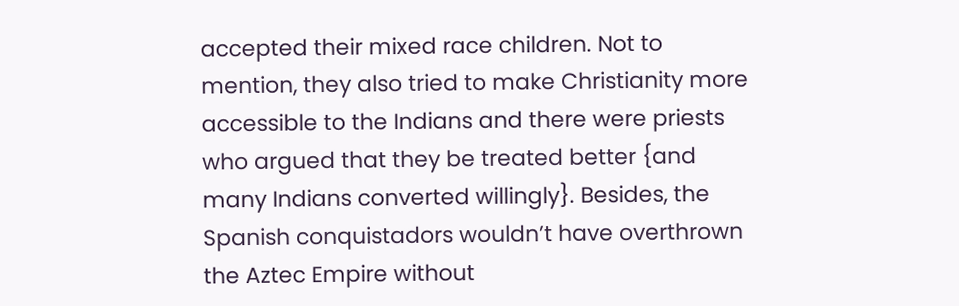accepted their mixed race children. Not to mention, they also tried to make Christianity more accessible to the Indians and there were priests who argued that they be treated better {and many Indians converted willingly}. Besides, the Spanish conquistadors wouldn’t have overthrown the Aztec Empire without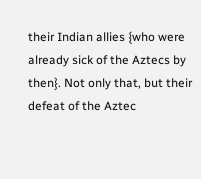their Indian allies {who were already sick of the Aztecs by then}. Not only that, but their defeat of the Aztec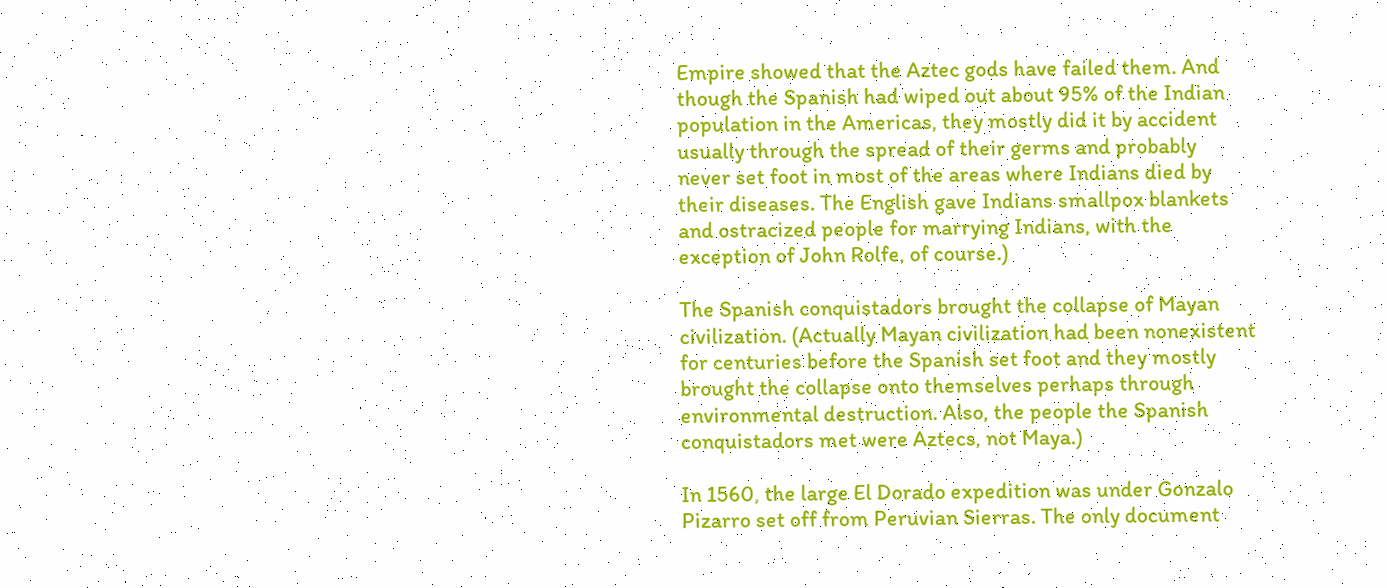Empire showed that the Aztec gods have failed them. And though the Spanish had wiped out about 95% of the Indian population in the Americas, they mostly did it by accident usually through the spread of their germs and probably never set foot in most of the areas where Indians died by their diseases. The English gave Indians smallpox blankets and ostracized people for marrying Indians, with the exception of John Rolfe, of course.)

The Spanish conquistadors brought the collapse of Mayan civilization. (Actually Mayan civilization had been nonexistent for centuries before the Spanish set foot and they mostly brought the collapse onto themselves perhaps through environmental destruction. Also, the people the Spanish conquistadors met were Aztecs, not Maya.)

In 1560, the large El Dorado expedition was under Gonzalo Pizarro set off from Peruvian Sierras. The only document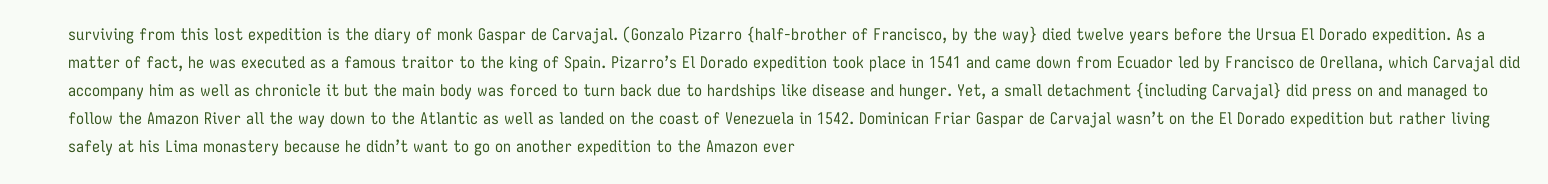surviving from this lost expedition is the diary of monk Gaspar de Carvajal. (Gonzalo Pizarro {half-brother of Francisco, by the way} died twelve years before the Ursua El Dorado expedition. As a matter of fact, he was executed as a famous traitor to the king of Spain. Pizarro’s El Dorado expedition took place in 1541 and came down from Ecuador led by Francisco de Orellana, which Carvajal did accompany him as well as chronicle it but the main body was forced to turn back due to hardships like disease and hunger. Yet, a small detachment {including Carvajal} did press on and managed to follow the Amazon River all the way down to the Atlantic as well as landed on the coast of Venezuela in 1542. Dominican Friar Gaspar de Carvajal wasn’t on the El Dorado expedition but rather living safely at his Lima monastery because he didn’t want to go on another expedition to the Amazon ever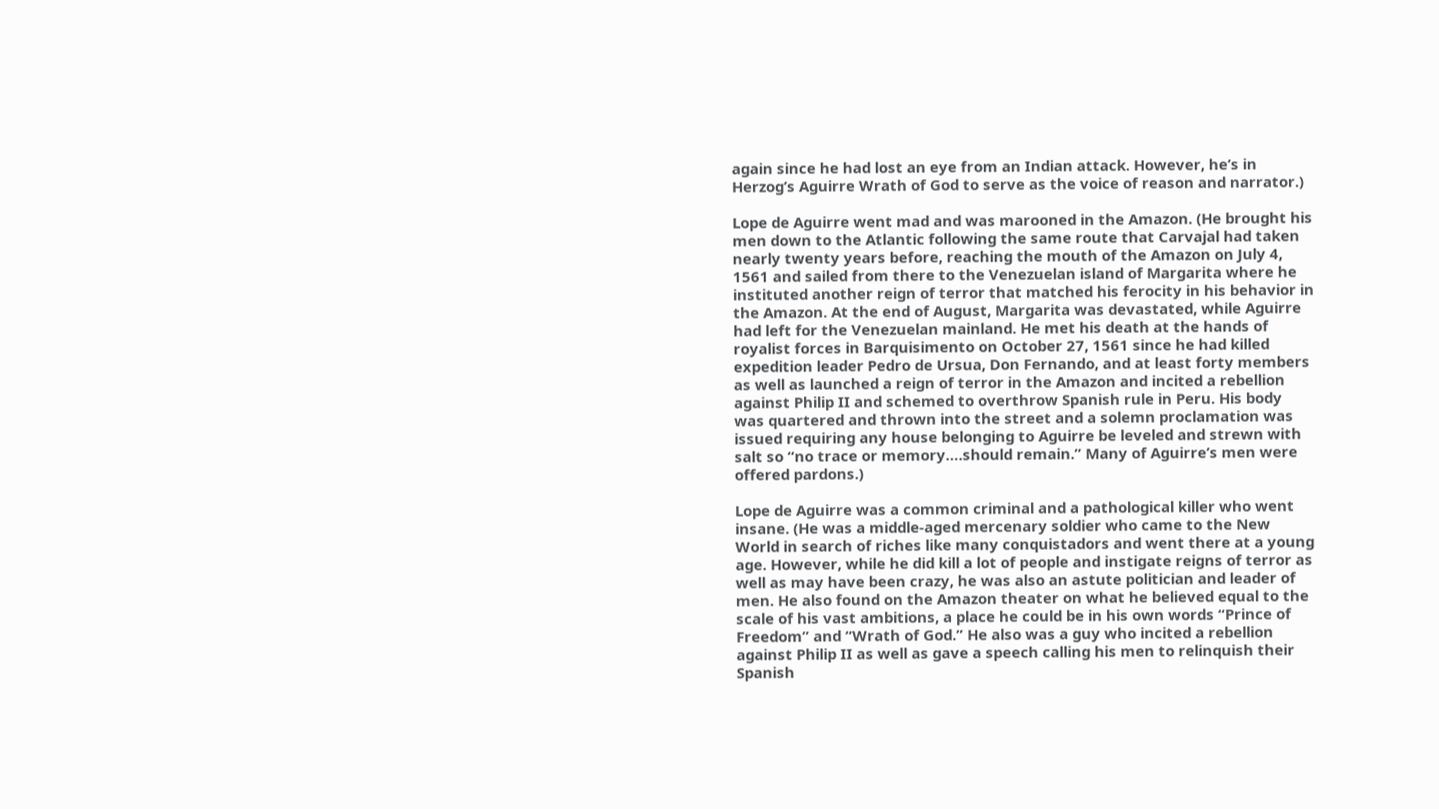again since he had lost an eye from an Indian attack. However, he’s in Herzog’s Aguirre Wrath of God to serve as the voice of reason and narrator.)

Lope de Aguirre went mad and was marooned in the Amazon. (He brought his men down to the Atlantic following the same route that Carvajal had taken nearly twenty years before, reaching the mouth of the Amazon on July 4, 1561 and sailed from there to the Venezuelan island of Margarita where he instituted another reign of terror that matched his ferocity in his behavior in the Amazon. At the end of August, Margarita was devastated, while Aguirre had left for the Venezuelan mainland. He met his death at the hands of royalist forces in Barquisimento on October 27, 1561 since he had killed expedition leader Pedro de Ursua, Don Fernando, and at least forty members as well as launched a reign of terror in the Amazon and incited a rebellion against Philip II and schemed to overthrow Spanish rule in Peru. His body was quartered and thrown into the street and a solemn proclamation was issued requiring any house belonging to Aguirre be leveled and strewn with salt so “no trace or memory….should remain.” Many of Aguirre’s men were offered pardons.)

Lope de Aguirre was a common criminal and a pathological killer who went insane. (He was a middle-aged mercenary soldier who came to the New World in search of riches like many conquistadors and went there at a young age. However, while he did kill a lot of people and instigate reigns of terror as well as may have been crazy, he was also an astute politician and leader of men. He also found on the Amazon theater on what he believed equal to the scale of his vast ambitions, a place he could be in his own words “Prince of Freedom” and “Wrath of God.” He also was a guy who incited a rebellion against Philip II as well as gave a speech calling his men to relinquish their Spanish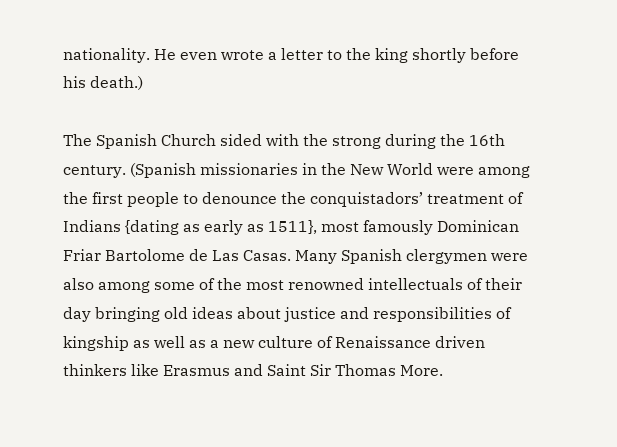nationality. He even wrote a letter to the king shortly before his death.)

The Spanish Church sided with the strong during the 16th century. (Spanish missionaries in the New World were among the first people to denounce the conquistadors’ treatment of Indians {dating as early as 1511}, most famously Dominican Friar Bartolome de Las Casas. Many Spanish clergymen were also among some of the most renowned intellectuals of their day bringing old ideas about justice and responsibilities of kingship as well as a new culture of Renaissance driven thinkers like Erasmus and Saint Sir Thomas More.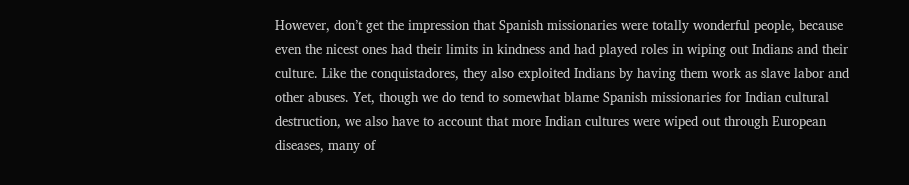However, don’t get the impression that Spanish missionaries were totally wonderful people, because even the nicest ones had their limits in kindness and had played roles in wiping out Indians and their culture. Like the conquistadores, they also exploited Indians by having them work as slave labor and other abuses. Yet, though we do tend to somewhat blame Spanish missionaries for Indian cultural destruction, we also have to account that more Indian cultures were wiped out through European diseases, many of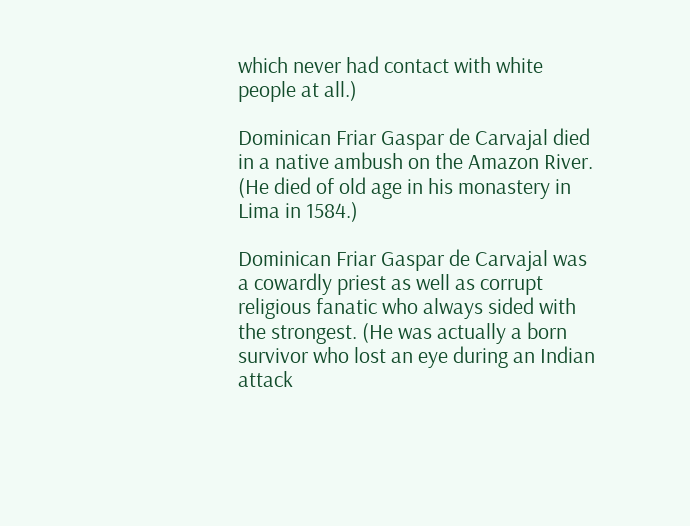which never had contact with white people at all.)

Dominican Friar Gaspar de Carvajal died in a native ambush on the Amazon River. (He died of old age in his monastery in Lima in 1584.)

Dominican Friar Gaspar de Carvajal was a cowardly priest as well as corrupt religious fanatic who always sided with the strongest. (He was actually a born survivor who lost an eye during an Indian attack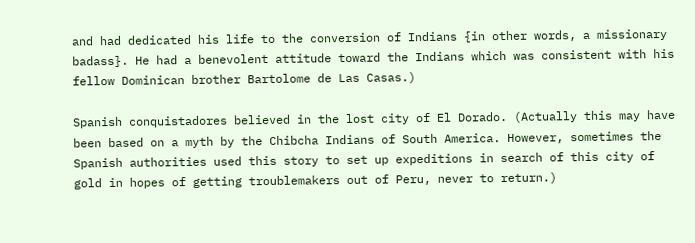and had dedicated his life to the conversion of Indians {in other words, a missionary badass}. He had a benevolent attitude toward the Indians which was consistent with his fellow Dominican brother Bartolome de Las Casas.)

Spanish conquistadores believed in the lost city of El Dorado. (Actually this may have been based on a myth by the Chibcha Indians of South America. However, sometimes the Spanish authorities used this story to set up expeditions in search of this city of gold in hopes of getting troublemakers out of Peru, never to return.)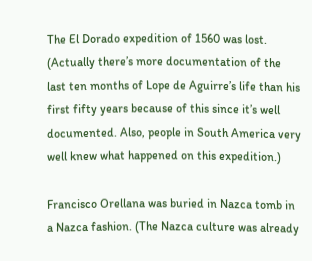The El Dorado expedition of 1560 was lost. (Actually there’s more documentation of the last ten months of Lope de Aguirre’s life than his first fifty years because of this since it’s well documented. Also, people in South America very well knew what happened on this expedition.)

Francisco Orellana was buried in Nazca tomb in a Nazca fashion. (The Nazca culture was already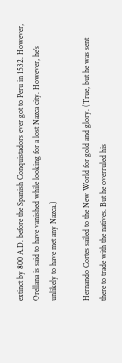extinct by 800 A.D. before the Spanish Conquistadors ever got to Peru in 1532. However, Orellana is said to have vanished while looking for a lost Nazca city. However, he’s unlikely to have met any Nazca.)

Hernando Cortes sailed to the New World for gold and glory. (True, but he was sent there to trade with the natives. But he overruled his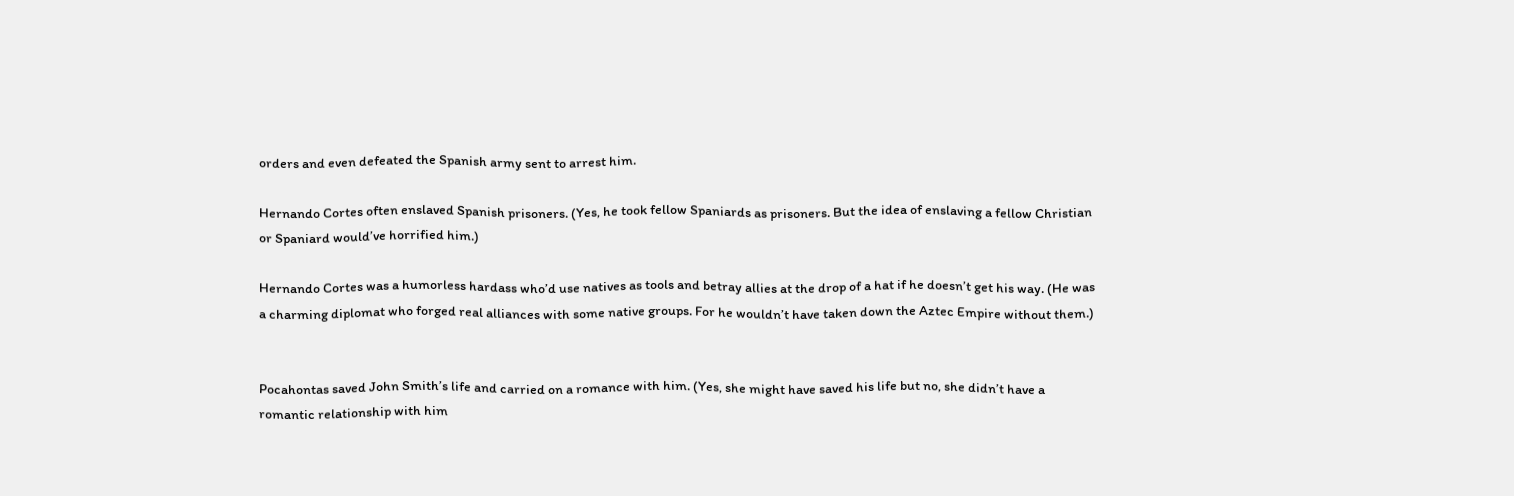orders and even defeated the Spanish army sent to arrest him.

Hernando Cortes often enslaved Spanish prisoners. (Yes, he took fellow Spaniards as prisoners. But the idea of enslaving a fellow Christian or Spaniard would’ve horrified him.)

Hernando Cortes was a humorless hardass who’d use natives as tools and betray allies at the drop of a hat if he doesn’t get his way. (He was a charming diplomat who forged real alliances with some native groups. For he wouldn’t have taken down the Aztec Empire without them.)


Pocahontas saved John Smith’s life and carried on a romance with him. (Yes, she might have saved his life but no, she didn’t have a romantic relationship with him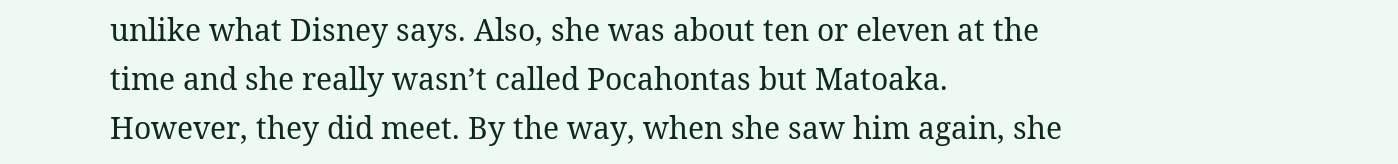unlike what Disney says. Also, she was about ten or eleven at the time and she really wasn’t called Pocahontas but Matoaka. However, they did meet. By the way, when she saw him again, she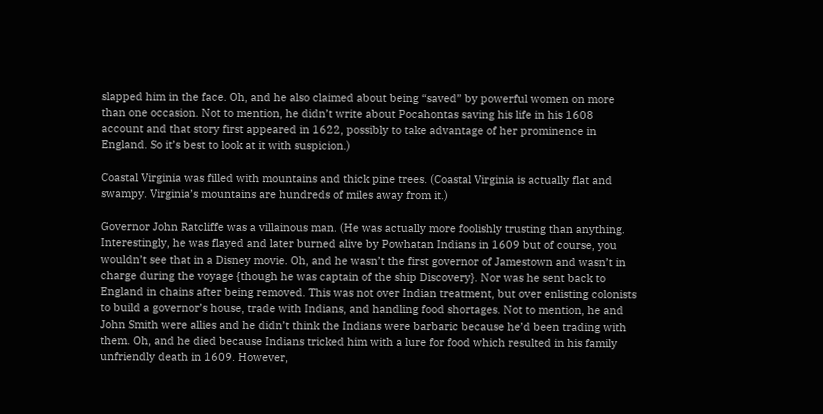slapped him in the face. Oh, and he also claimed about being “saved” by powerful women on more than one occasion. Not to mention, he didn’t write about Pocahontas saving his life in his 1608 account and that story first appeared in 1622, possibly to take advantage of her prominence in England. So it’s best to look at it with suspicion.)

Coastal Virginia was filled with mountains and thick pine trees. (Coastal Virginia is actually flat and swampy. Virginia’s mountains are hundreds of miles away from it.)

Governor John Ratcliffe was a villainous man. (He was actually more foolishly trusting than anything. Interestingly, he was flayed and later burned alive by Powhatan Indians in 1609 but of course, you wouldn’t see that in a Disney movie. Oh, and he wasn’t the first governor of Jamestown and wasn’t in charge during the voyage {though he was captain of the ship Discovery}. Nor was he sent back to England in chains after being removed. This was not over Indian treatment, but over enlisting colonists to build a governor’s house, trade with Indians, and handling food shortages. Not to mention, he and John Smith were allies and he didn’t think the Indians were barbaric because he’d been trading with them. Oh, and he died because Indians tricked him with a lure for food which resulted in his family unfriendly death in 1609. However,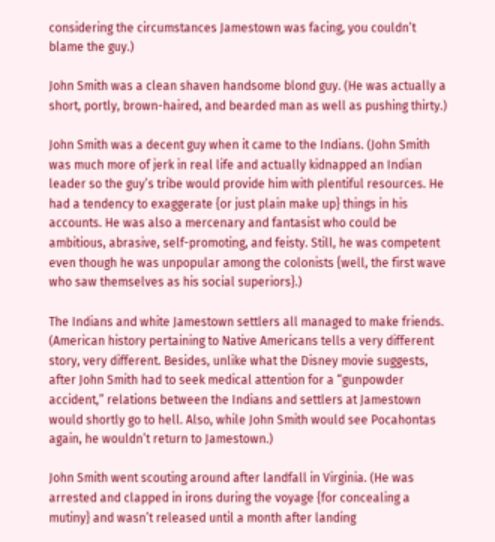considering the circumstances Jamestown was facing, you couldn’t blame the guy.)

John Smith was a clean shaven handsome blond guy. (He was actually a short, portly, brown-haired, and bearded man as well as pushing thirty.)

John Smith was a decent guy when it came to the Indians. (John Smith was much more of jerk in real life and actually kidnapped an Indian leader so the guy’s tribe would provide him with plentiful resources. He had a tendency to exaggerate {or just plain make up} things in his accounts. He was also a mercenary and fantasist who could be ambitious, abrasive, self-promoting, and feisty. Still, he was competent even though he was unpopular among the colonists {well, the first wave who saw themselves as his social superiors}.)

The Indians and white Jamestown settlers all managed to make friends. (American history pertaining to Native Americans tells a very different story, very different. Besides, unlike what the Disney movie suggests, after John Smith had to seek medical attention for a “gunpowder accident,” relations between the Indians and settlers at Jamestown would shortly go to hell. Also, while John Smith would see Pocahontas again, he wouldn’t return to Jamestown.)

John Smith went scouting around after landfall in Virginia. (He was arrested and clapped in irons during the voyage {for concealing a mutiny} and wasn’t released until a month after landing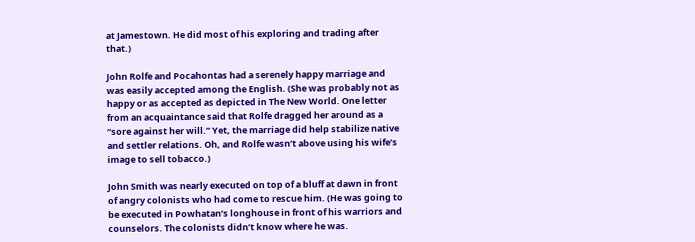at Jamestown. He did most of his exploring and trading after that.)

John Rolfe and Pocahontas had a serenely happy marriage and was easily accepted among the English. (She was probably not as happy or as accepted as depicted in The New World. One letter from an acquaintance said that Rolfe dragged her around as a “sore against her will.” Yet, the marriage did help stabilize native and settler relations. Oh, and Rolfe wasn’t above using his wife’s image to sell tobacco.)

John Smith was nearly executed on top of a bluff at dawn in front of angry colonists who had come to rescue him. (He was going to be executed in Powhatan’s longhouse in front of his warriors and counselors. The colonists didn’t know where he was.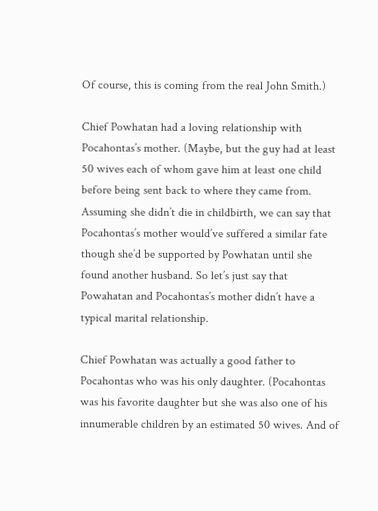Of course, this is coming from the real John Smith.)

Chief Powhatan had a loving relationship with Pocahontas’s mother. (Maybe, but the guy had at least 50 wives each of whom gave him at least one child before being sent back to where they came from. Assuming she didn’t die in childbirth, we can say that Pocahontas’s mother would’ve suffered a similar fate though she’d be supported by Powhatan until she found another husband. So let’s just say that Powahatan and Pocahontas’s mother didn’t have a typical marital relationship.

Chief Powhatan was actually a good father to Pocahontas who was his only daughter. (Pocahontas was his favorite daughter but she was also one of his innumerable children by an estimated 50 wives. And of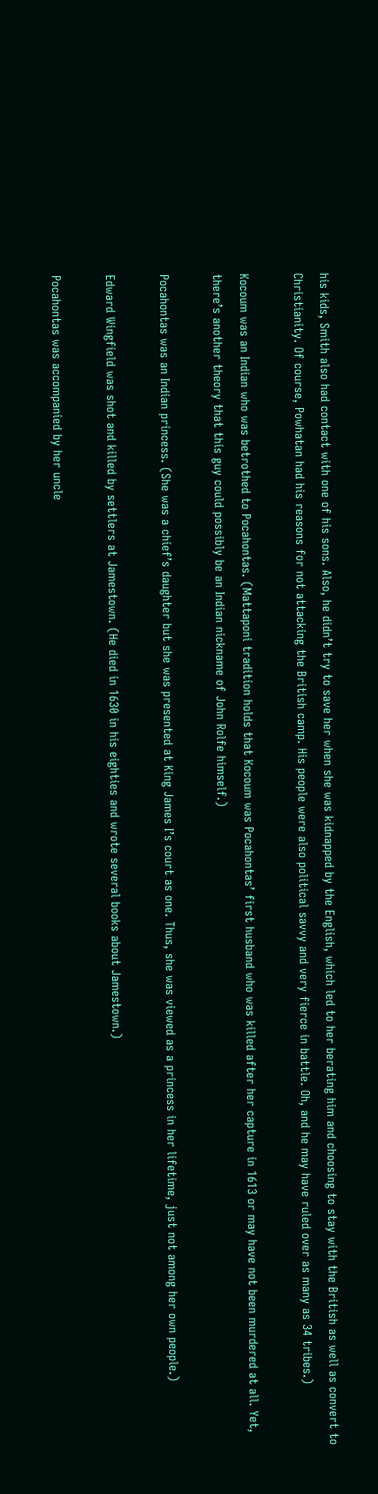his kids, Smith also had contact with one of his sons. Also, he didn’t try to save her when she was kidnapped by the English, which led to her berating him and choosing to stay with the British as well as convert to Christianity. Of course, Powhatan had his reasons for not attacking the British camp. His people were also political savvy and very fierce in battle. Oh, and he may have ruled over as many as 34 tribes.)

Kocoum was an Indian who was betrothed to Pocahontas. (Mattaponi tradition holds that Kocoum was Pocahontas’ first husband who was killed after her capture in 1613 or may have not been murdered at all. Yet, there’s another theory that this guy could possibly be an Indian nickname of John Rolfe himself.)

Pocahontas was an Indian princess. (She was a chief’s daughter but she was presented at King James I’s court as one. Thus, she was viewed as a princess in her lifetime, just not among her own people.)

Edward Wingfield was shot and killed by settlers at Jamestown. (He died in 1630 in his eighties and wrote several books about Jamestown.)

Pocahontas was accompanied by her uncle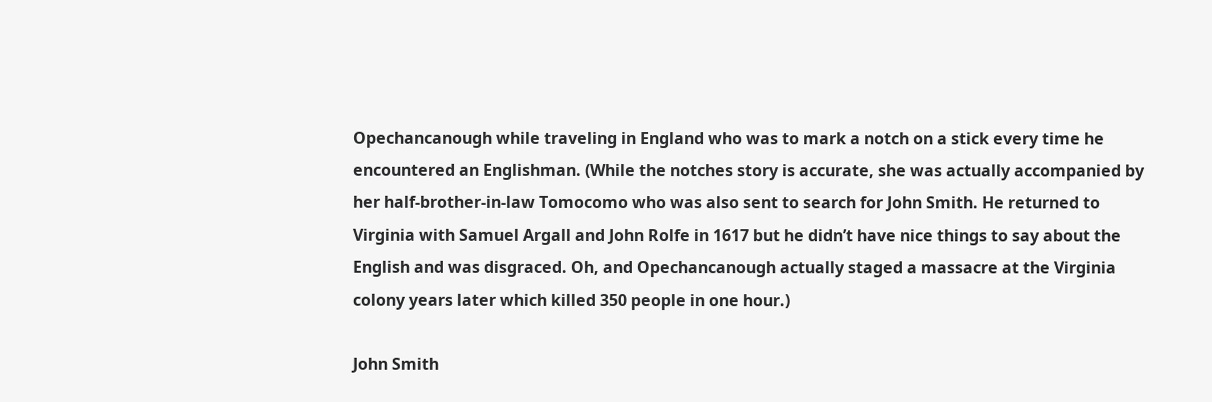Opechancanough while traveling in England who was to mark a notch on a stick every time he encountered an Englishman. (While the notches story is accurate, she was actually accompanied by her half-brother-in-law Tomocomo who was also sent to search for John Smith. He returned to Virginia with Samuel Argall and John Rolfe in 1617 but he didn’t have nice things to say about the English and was disgraced. Oh, and Opechancanough actually staged a massacre at the Virginia colony years later which killed 350 people in one hour.)

John Smith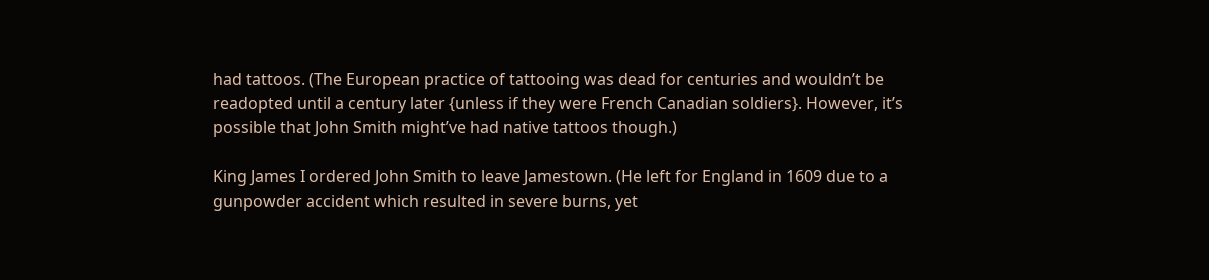had tattoos. (The European practice of tattooing was dead for centuries and wouldn’t be readopted until a century later {unless if they were French Canadian soldiers}. However, it’s possible that John Smith might’ve had native tattoos though.)

King James I ordered John Smith to leave Jamestown. (He left for England in 1609 due to a gunpowder accident which resulted in severe burns, yet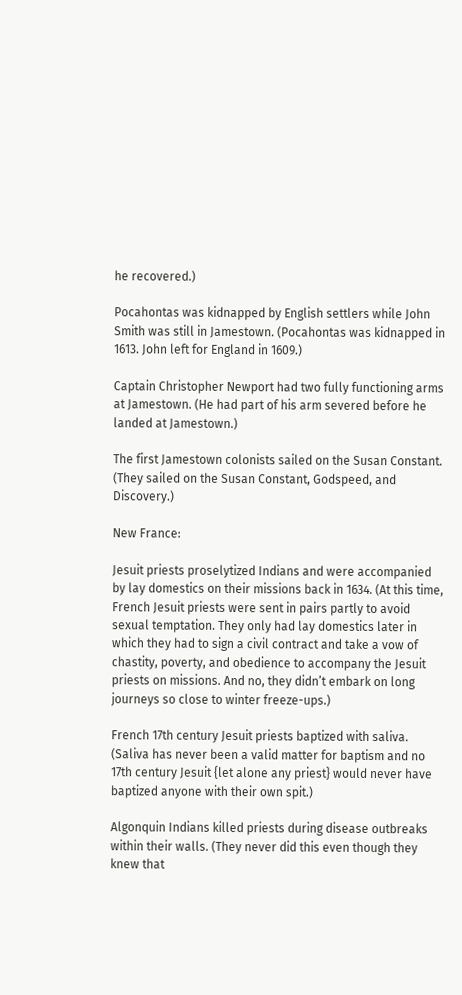he recovered.)

Pocahontas was kidnapped by English settlers while John Smith was still in Jamestown. (Pocahontas was kidnapped in 1613. John left for England in 1609.)

Captain Christopher Newport had two fully functioning arms at Jamestown. (He had part of his arm severed before he landed at Jamestown.)

The first Jamestown colonists sailed on the Susan Constant. (They sailed on the Susan Constant, Godspeed, and Discovery.)

New France:

Jesuit priests proselytized Indians and were accompanied by lay domestics on their missions back in 1634. (At this time, French Jesuit priests were sent in pairs partly to avoid sexual temptation. They only had lay domestics later in which they had to sign a civil contract and take a vow of chastity, poverty, and obedience to accompany the Jesuit priests on missions. And no, they didn’t embark on long journeys so close to winter freeze-ups.)

French 17th century Jesuit priests baptized with saliva. (Saliva has never been a valid matter for baptism and no 17th century Jesuit {let alone any priest} would never have baptized anyone with their own spit.)

Algonquin Indians killed priests during disease outbreaks within their walls. (They never did this even though they knew that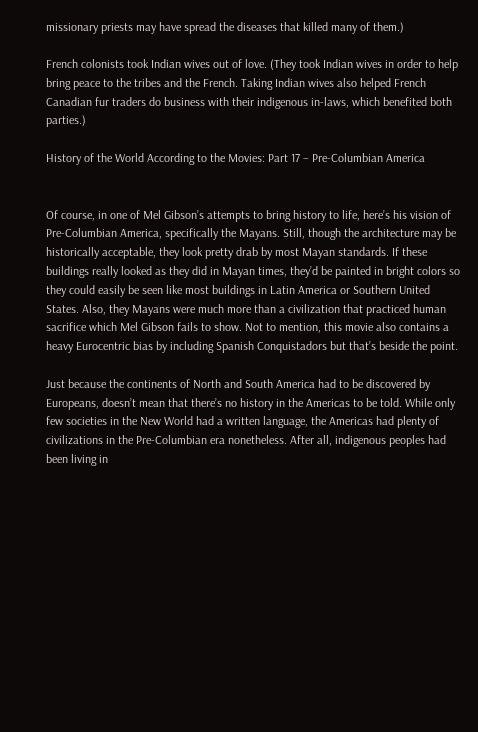missionary priests may have spread the diseases that killed many of them.)

French colonists took Indian wives out of love. (They took Indian wives in order to help bring peace to the tribes and the French. Taking Indian wives also helped French Canadian fur traders do business with their indigenous in-laws, which benefited both parties.)

History of the World According to the Movies: Part 17 – Pre-Columbian America


Of course, in one of Mel Gibson’s attempts to bring history to life, here’s his vision of Pre-Columbian America, specifically the Mayans. Still, though the architecture may be historically acceptable, they look pretty drab by most Mayan standards. If these buildings really looked as they did in Mayan times, they’d be painted in bright colors so they could easily be seen like most buildings in Latin America or Southern United States. Also, they Mayans were much more than a civilization that practiced human sacrifice which Mel Gibson fails to show. Not to mention, this movie also contains a heavy Eurocentric bias by including Spanish Conquistadors but that’s beside the point.

Just because the continents of North and South America had to be discovered by Europeans, doesn’t mean that there’s no history in the Americas to be told. While only few societies in the New World had a written language, the Americas had plenty of civilizations in the Pre-Columbian era nonetheless. After all, indigenous peoples had been living in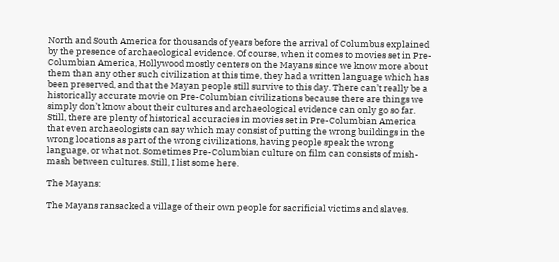North and South America for thousands of years before the arrival of Columbus explained by the presence of archaeological evidence. Of course, when it comes to movies set in Pre-Columbian America, Hollywood mostly centers on the Mayans since we know more about them than any other such civilization at this time, they had a written language which has been preserved, and that the Mayan people still survive to this day. There can’t really be a historically accurate movie on Pre-Columbian civilizations because there are things we simply don’t know about their cultures and archaeological evidence can only go so far. Still, there are plenty of historical accuracies in movies set in Pre-Columbian America that even archaeologists can say which may consist of putting the wrong buildings in the wrong locations as part of the wrong civilizations, having people speak the wrong language, or what not. Sometimes Pre-Columbian culture on film can consists of mish-mash between cultures. Still, I list some here.

The Mayans:

The Mayans ransacked a village of their own people for sacrificial victims and slaves.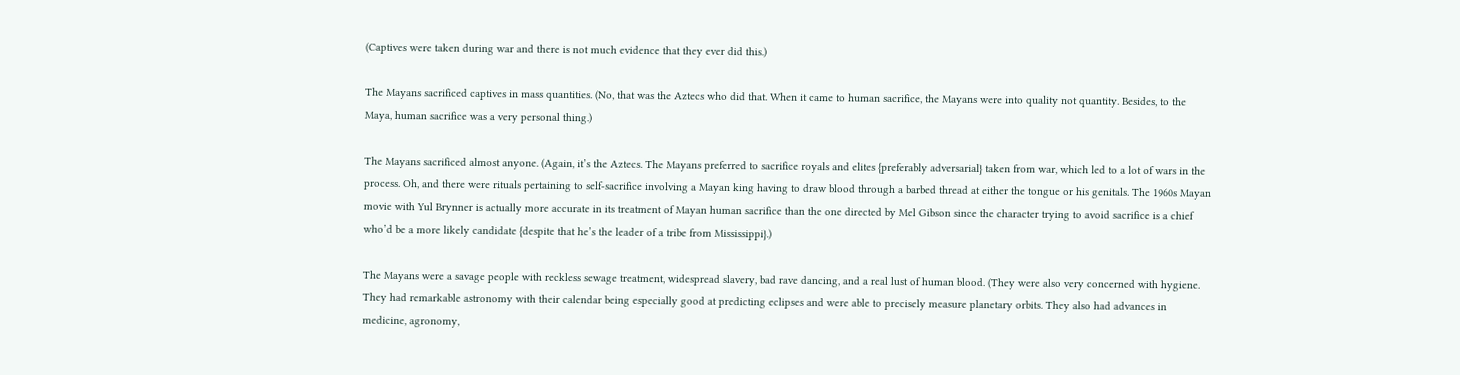(Captives were taken during war and there is not much evidence that they ever did this.)

The Mayans sacrificed captives in mass quantities. (No, that was the Aztecs who did that. When it came to human sacrifice, the Mayans were into quality not quantity. Besides, to the Maya, human sacrifice was a very personal thing.)

The Mayans sacrificed almost anyone. (Again, it’s the Aztecs. The Mayans preferred to sacrifice royals and elites {preferably adversarial} taken from war, which led to a lot of wars in the process. Oh, and there were rituals pertaining to self-sacrifice involving a Mayan king having to draw blood through a barbed thread at either the tongue or his genitals. The 1960s Mayan movie with Yul Brynner is actually more accurate in its treatment of Mayan human sacrifice than the one directed by Mel Gibson since the character trying to avoid sacrifice is a chief who’d be a more likely candidate {despite that he’s the leader of a tribe from Mississippi}.)

The Mayans were a savage people with reckless sewage treatment, widespread slavery, bad rave dancing, and a real lust of human blood. (They were also very concerned with hygiene. They had remarkable astronomy with their calendar being especially good at predicting eclipses and were able to precisely measure planetary orbits. They also had advances in medicine, agronomy,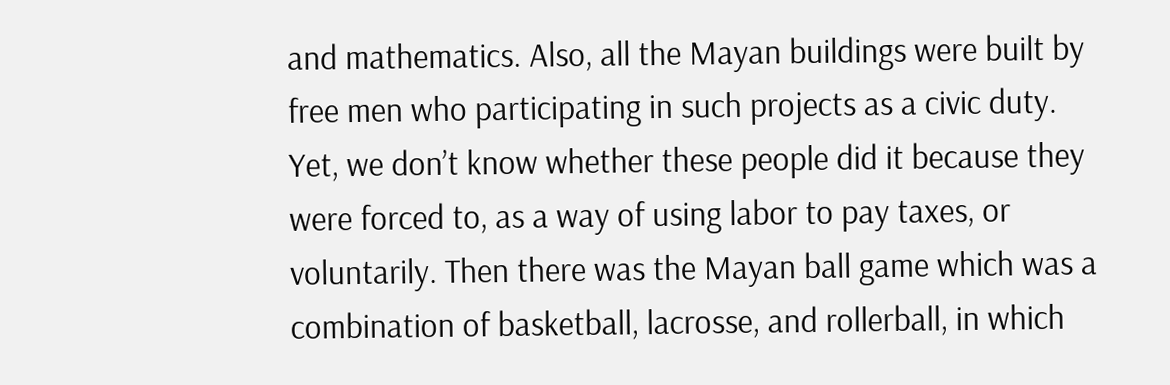and mathematics. Also, all the Mayan buildings were built by free men who participating in such projects as a civic duty. Yet, we don’t know whether these people did it because they were forced to, as a way of using labor to pay taxes, or voluntarily. Then there was the Mayan ball game which was a combination of basketball, lacrosse, and rollerball, in which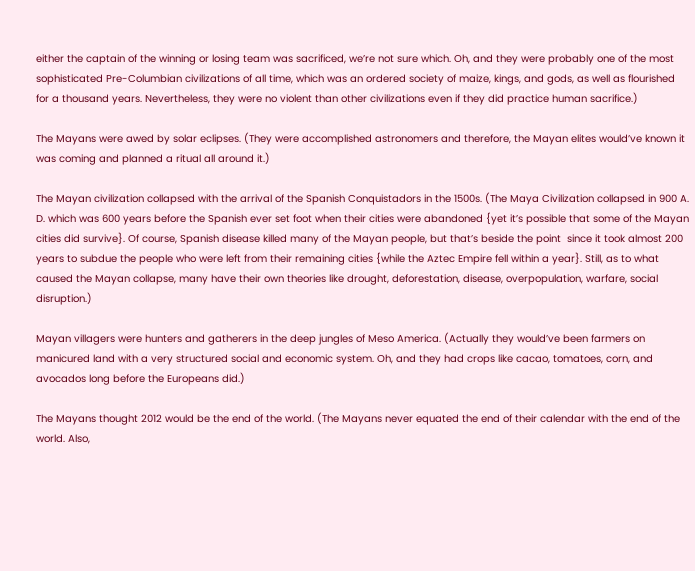either the captain of the winning or losing team was sacrificed, we’re not sure which. Oh, and they were probably one of the most sophisticated Pre-Columbian civilizations of all time, which was an ordered society of maize, kings, and gods, as well as flourished for a thousand years. Nevertheless, they were no violent than other civilizations even if they did practice human sacrifice.)

The Mayans were awed by solar eclipses. (They were accomplished astronomers and therefore, the Mayan elites would’ve known it was coming and planned a ritual all around it.)

The Mayan civilization collapsed with the arrival of the Spanish Conquistadors in the 1500s. (The Maya Civilization collapsed in 900 A. D. which was 600 years before the Spanish ever set foot when their cities were abandoned {yet it’s possible that some of the Mayan cities did survive}. Of course, Spanish disease killed many of the Mayan people, but that’s beside the point  since it took almost 200 years to subdue the people who were left from their remaining cities {while the Aztec Empire fell within a year}. Still, as to what caused the Mayan collapse, many have their own theories like drought, deforestation, disease, overpopulation, warfare, social disruption.)

Mayan villagers were hunters and gatherers in the deep jungles of Meso America. (Actually they would’ve been farmers on manicured land with a very structured social and economic system. Oh, and they had crops like cacao, tomatoes, corn, and avocados long before the Europeans did.)

The Mayans thought 2012 would be the end of the world. (The Mayans never equated the end of their calendar with the end of the world. Also,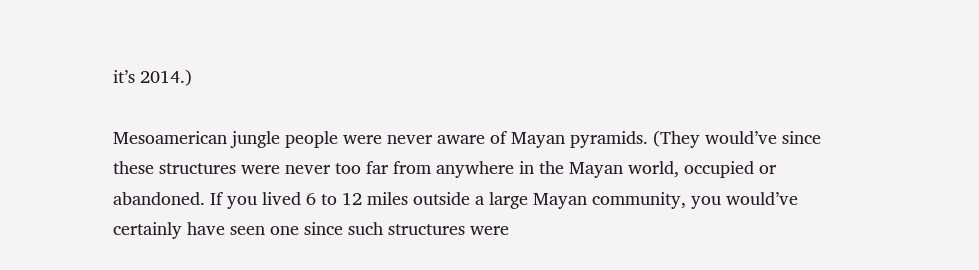it’s 2014.)

Mesoamerican jungle people were never aware of Mayan pyramids. (They would’ve since these structures were never too far from anywhere in the Mayan world, occupied or abandoned. If you lived 6 to 12 miles outside a large Mayan community, you would’ve certainly have seen one since such structures were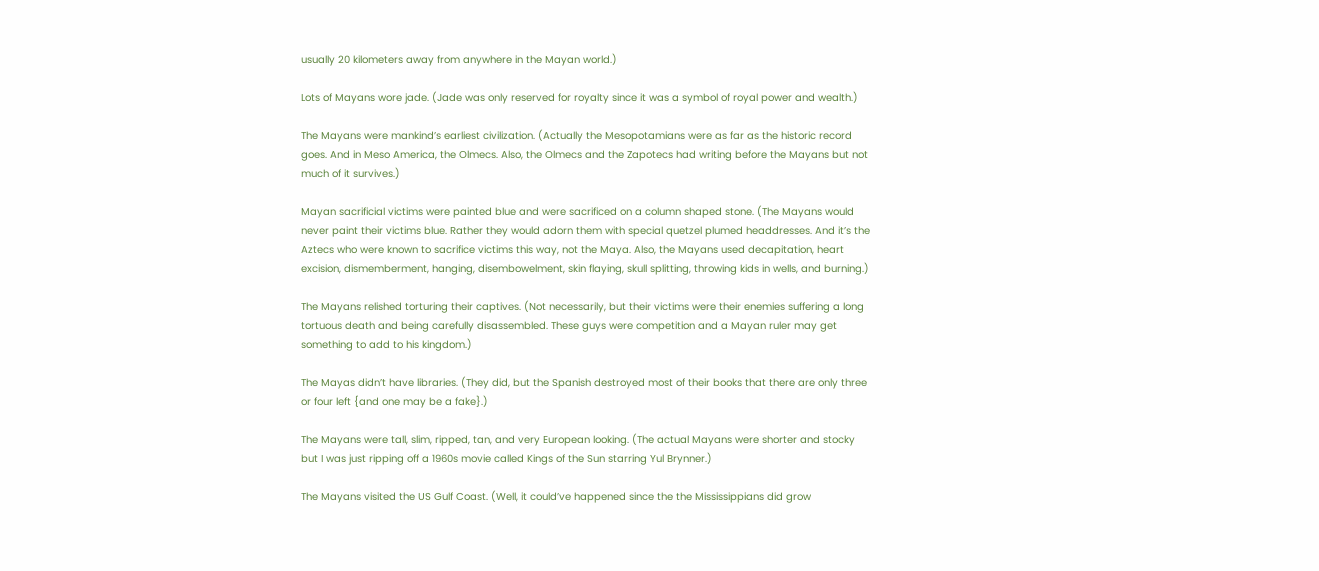usually 20 kilometers away from anywhere in the Mayan world.)

Lots of Mayans wore jade. (Jade was only reserved for royalty since it was a symbol of royal power and wealth.)

The Mayans were mankind’s earliest civilization. (Actually the Mesopotamians were as far as the historic record goes. And in Meso America, the Olmecs. Also, the Olmecs and the Zapotecs had writing before the Mayans but not much of it survives.)

Mayan sacrificial victims were painted blue and were sacrificed on a column shaped stone. (The Mayans would never paint their victims blue. Rather they would adorn them with special quetzel plumed headdresses. And it’s the Aztecs who were known to sacrifice victims this way, not the Maya. Also, the Mayans used decapitation, heart excision, dismemberment, hanging, disembowelment, skin flaying, skull splitting, throwing kids in wells, and burning.)

The Mayans relished torturing their captives. (Not necessarily, but their victims were their enemies suffering a long tortuous death and being carefully disassembled. These guys were competition and a Mayan ruler may get something to add to his kingdom.)

The Mayas didn’t have libraries. (They did, but the Spanish destroyed most of their books that there are only three or four left {and one may be a fake}.)

The Mayans were tall, slim, ripped, tan, and very European looking. (The actual Mayans were shorter and stocky but I was just ripping off a 1960s movie called Kings of the Sun starring Yul Brynner.)

The Mayans visited the US Gulf Coast. (Well, it could’ve happened since the the Mississippians did grow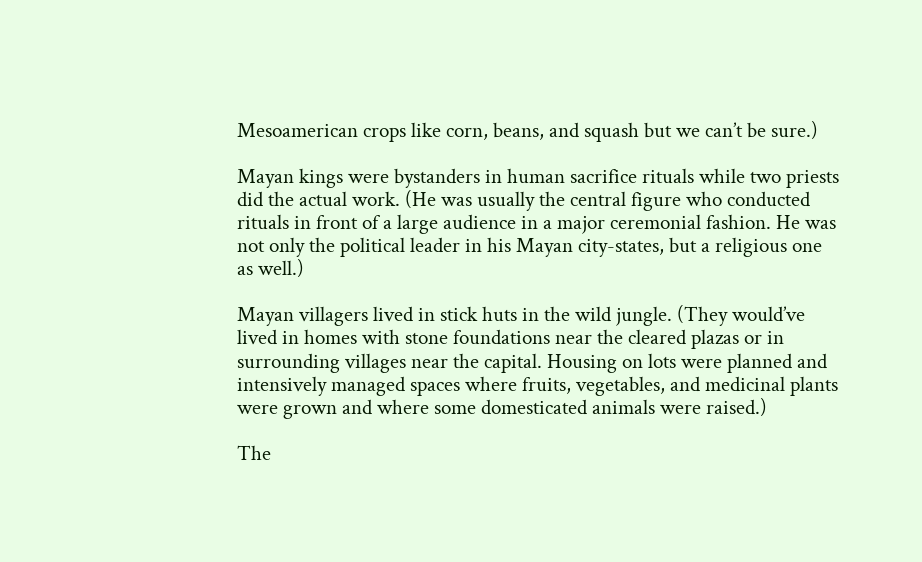Mesoamerican crops like corn, beans, and squash but we can’t be sure.)

Mayan kings were bystanders in human sacrifice rituals while two priests did the actual work. (He was usually the central figure who conducted rituals in front of a large audience in a major ceremonial fashion. He was not only the political leader in his Mayan city-states, but a religious one as well.)

Mayan villagers lived in stick huts in the wild jungle. (They would’ve lived in homes with stone foundations near the cleared plazas or in surrounding villages near the capital. Housing on lots were planned and intensively managed spaces where fruits, vegetables, and medicinal plants were grown and where some domesticated animals were raised.)

The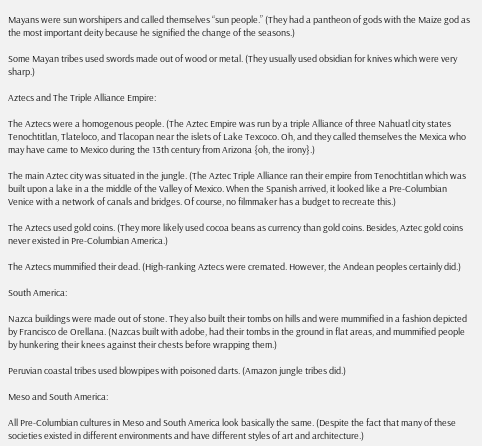Mayans were sun worshipers and called themselves “sun people.” (They had a pantheon of gods with the Maize god as the most important deity because he signified the change of the seasons.)

Some Mayan tribes used swords made out of wood or metal. (They usually used obsidian for knives which were very sharp.)

Aztecs and The Triple Alliance Empire:

The Aztecs were a homogenous people. (The Aztec Empire was run by a triple Alliance of three Nahuatl city states Tenochtitlan, Tlateloco, and Tlacopan near the islets of Lake Texcoco. Oh, and they called themselves the Mexica who may have came to Mexico during the 13th century from Arizona {oh, the irony}.)

The main Aztec city was situated in the jungle. (The Aztec Triple Alliance ran their empire from Tenochtitlan which was built upon a lake in a the middle of the Valley of Mexico. When the Spanish arrived, it looked like a Pre-Columbian Venice with a network of canals and bridges. Of course, no filmmaker has a budget to recreate this.)

The Aztecs used gold coins. (They more likely used cocoa beans as currency than gold coins. Besides, Aztec gold coins never existed in Pre-Columbian America.)

The Aztecs mummified their dead. (High-ranking Aztecs were cremated. However, the Andean peoples certainly did.)

South America:

Nazca buildings were made out of stone. They also built their tombs on hills and were mummified in a fashion depicted by Francisco de Orellana. (Nazcas built with adobe, had their tombs in the ground in flat areas, and mummified people by hunkering their knees against their chests before wrapping them.)

Peruvian coastal tribes used blowpipes with poisoned darts. (Amazon jungle tribes did.)

Meso and South America:

All Pre-Columbian cultures in Meso and South America look basically the same. (Despite the fact that many of these societies existed in different environments and have different styles of art and architecture.)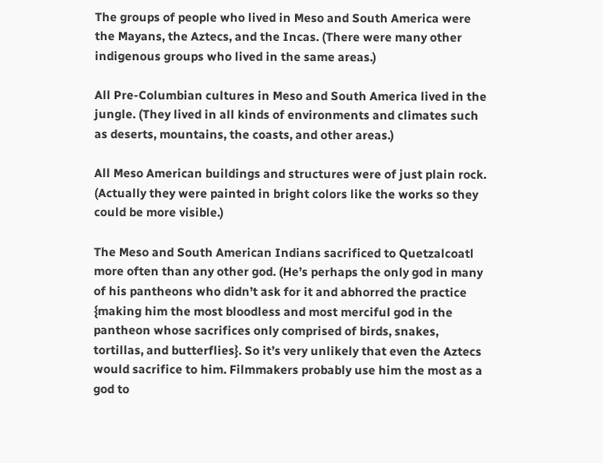The groups of people who lived in Meso and South America were the Mayans, the Aztecs, and the Incas. (There were many other indigenous groups who lived in the same areas.)

All Pre-Columbian cultures in Meso and South America lived in the jungle. (They lived in all kinds of environments and climates such as deserts, mountains, the coasts, and other areas.)

All Meso American buildings and structures were of just plain rock. (Actually they were painted in bright colors like the works so they could be more visible.)

The Meso and South American Indians sacrificed to Quetzalcoatl more often than any other god. (He’s perhaps the only god in many of his pantheons who didn’t ask for it and abhorred the practice {making him the most bloodless and most merciful god in the pantheon whose sacrifices only comprised of birds, snakes, tortillas, and butterflies}. So it’s very unlikely that even the Aztecs would sacrifice to him. Filmmakers probably use him the most as a god to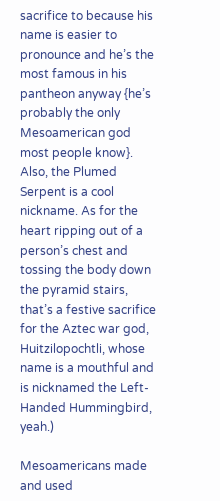sacrifice to because his name is easier to pronounce and he’s the most famous in his pantheon anyway {he’s probably the only Mesoamerican god most people know}. Also, the Plumed Serpent is a cool nickname. As for the heart ripping out of a person’s chest and tossing the body down the pyramid stairs, that’s a festive sacrifice for the Aztec war god, Huitzilopochtli, whose name is a mouthful and is nicknamed the Left-Handed Hummingbird, yeah.)

Mesoamericans made and used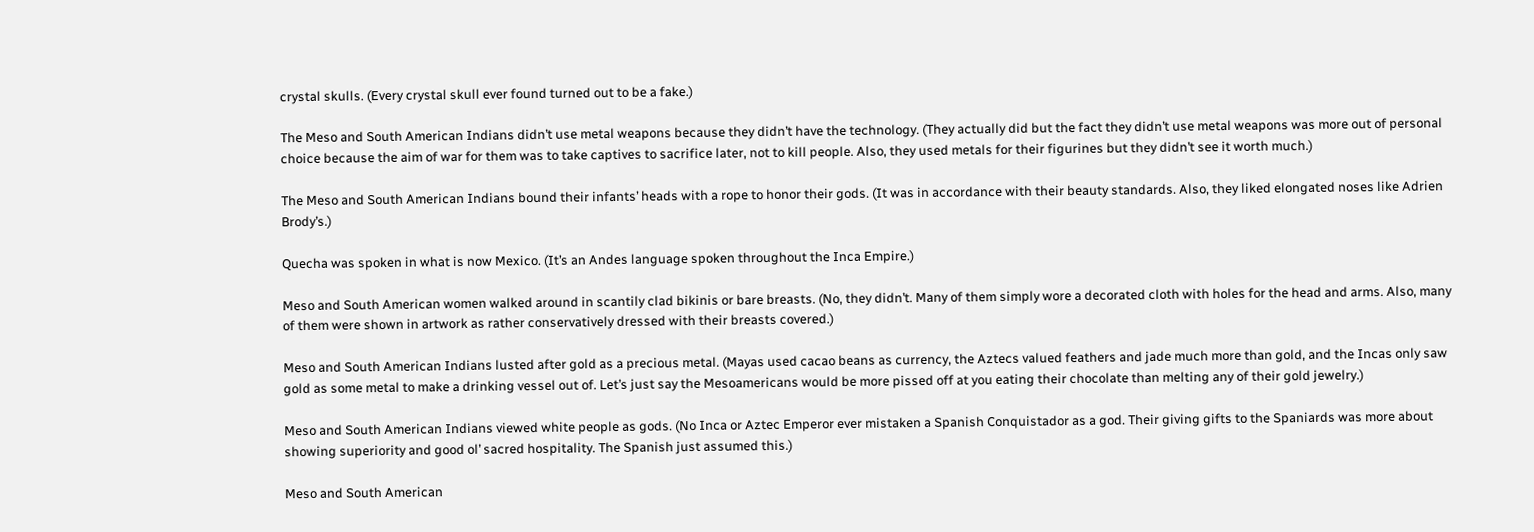crystal skulls. (Every crystal skull ever found turned out to be a fake.)

The Meso and South American Indians didn’t use metal weapons because they didn’t have the technology. (They actually did but the fact they didn’t use metal weapons was more out of personal choice because the aim of war for them was to take captives to sacrifice later, not to kill people. Also, they used metals for their figurines but they didn’t see it worth much.)

The Meso and South American Indians bound their infants’ heads with a rope to honor their gods. (It was in accordance with their beauty standards. Also, they liked elongated noses like Adrien Brody’s.)

Quecha was spoken in what is now Mexico. (It’s an Andes language spoken throughout the Inca Empire.)

Meso and South American women walked around in scantily clad bikinis or bare breasts. (No, they didn’t. Many of them simply wore a decorated cloth with holes for the head and arms. Also, many of them were shown in artwork as rather conservatively dressed with their breasts covered.)

Meso and South American Indians lusted after gold as a precious metal. (Mayas used cacao beans as currency, the Aztecs valued feathers and jade much more than gold, and the Incas only saw gold as some metal to make a drinking vessel out of. Let’s just say the Mesoamericans would be more pissed off at you eating their chocolate than melting any of their gold jewelry.)

Meso and South American Indians viewed white people as gods. (No Inca or Aztec Emperor ever mistaken a Spanish Conquistador as a god. Their giving gifts to the Spaniards was more about showing superiority and good ol’ sacred hospitality. The Spanish just assumed this.)

Meso and South American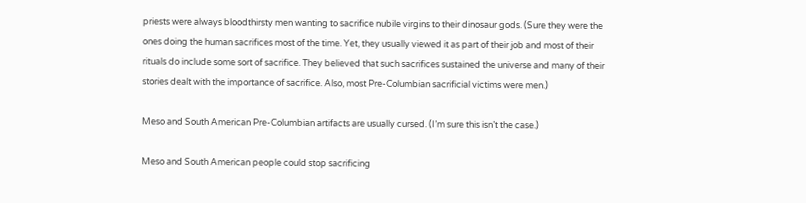priests were always bloodthirsty men wanting to sacrifice nubile virgins to their dinosaur gods. (Sure they were the ones doing the human sacrifices most of the time. Yet, they usually viewed it as part of their job and most of their rituals do include some sort of sacrifice. They believed that such sacrifices sustained the universe and many of their stories dealt with the importance of sacrifice. Also, most Pre-Columbian sacrificial victims were men.)

Meso and South American Pre-Columbian artifacts are usually cursed. (I’m sure this isn’t the case.)

Meso and South American people could stop sacrificing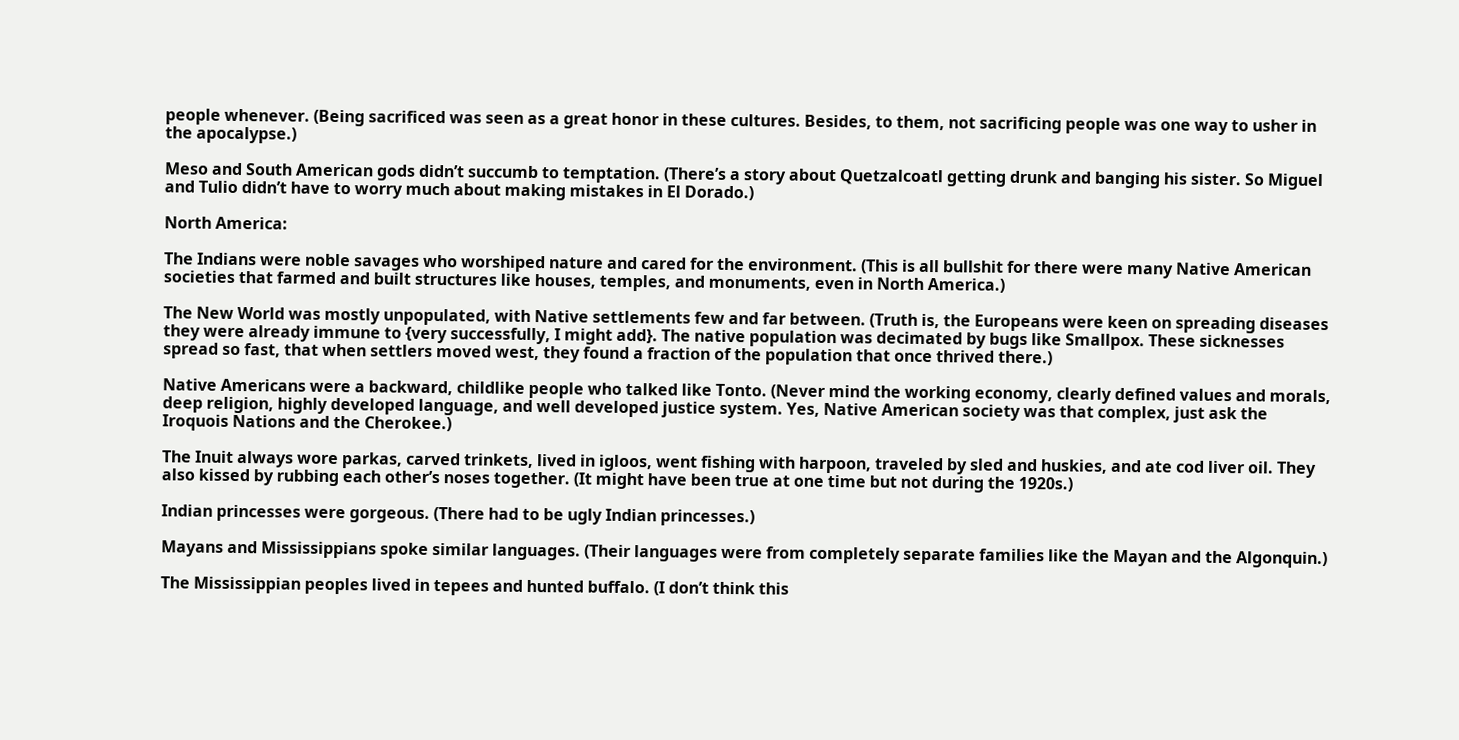people whenever. (Being sacrificed was seen as a great honor in these cultures. Besides, to them, not sacrificing people was one way to usher in the apocalypse.)

Meso and South American gods didn’t succumb to temptation. (There’s a story about Quetzalcoatl getting drunk and banging his sister. So Miguel and Tulio didn’t have to worry much about making mistakes in El Dorado.)

North America:

The Indians were noble savages who worshiped nature and cared for the environment. (This is all bullshit for there were many Native American societies that farmed and built structures like houses, temples, and monuments, even in North America.)

The New World was mostly unpopulated, with Native settlements few and far between. (Truth is, the Europeans were keen on spreading diseases they were already immune to {very successfully, I might add}. The native population was decimated by bugs like Smallpox. These sicknesses spread so fast, that when settlers moved west, they found a fraction of the population that once thrived there.)

Native Americans were a backward, childlike people who talked like Tonto. (Never mind the working economy, clearly defined values and morals, deep religion, highly developed language, and well developed justice system. Yes, Native American society was that complex, just ask the Iroquois Nations and the Cherokee.)

The Inuit always wore parkas, carved trinkets, lived in igloos, went fishing with harpoon, traveled by sled and huskies, and ate cod liver oil. They also kissed by rubbing each other’s noses together. (It might have been true at one time but not during the 1920s.)

Indian princesses were gorgeous. (There had to be ugly Indian princesses.)

Mayans and Mississippians spoke similar languages. (Their languages were from completely separate families like the Mayan and the Algonquin.)

The Mississippian peoples lived in tepees and hunted buffalo. (I don’t think this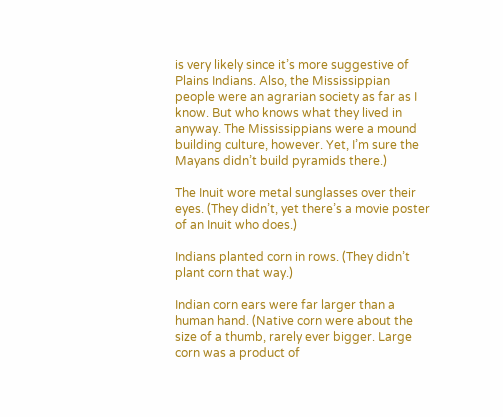is very likely since it’s more suggestive of Plains Indians. Also, the Mississippian people were an agrarian society as far as I know. But who knows what they lived in anyway. The Mississippians were a mound building culture, however. Yet, I’m sure the Mayans didn’t build pyramids there.)

The Inuit wore metal sunglasses over their eyes. (They didn’t, yet there’s a movie poster of an Inuit who does.)

Indians planted corn in rows. (They didn’t plant corn that way.)

Indian corn ears were far larger than a human hand. (Native corn were about the size of a thumb, rarely ever bigger. Large corn was a product of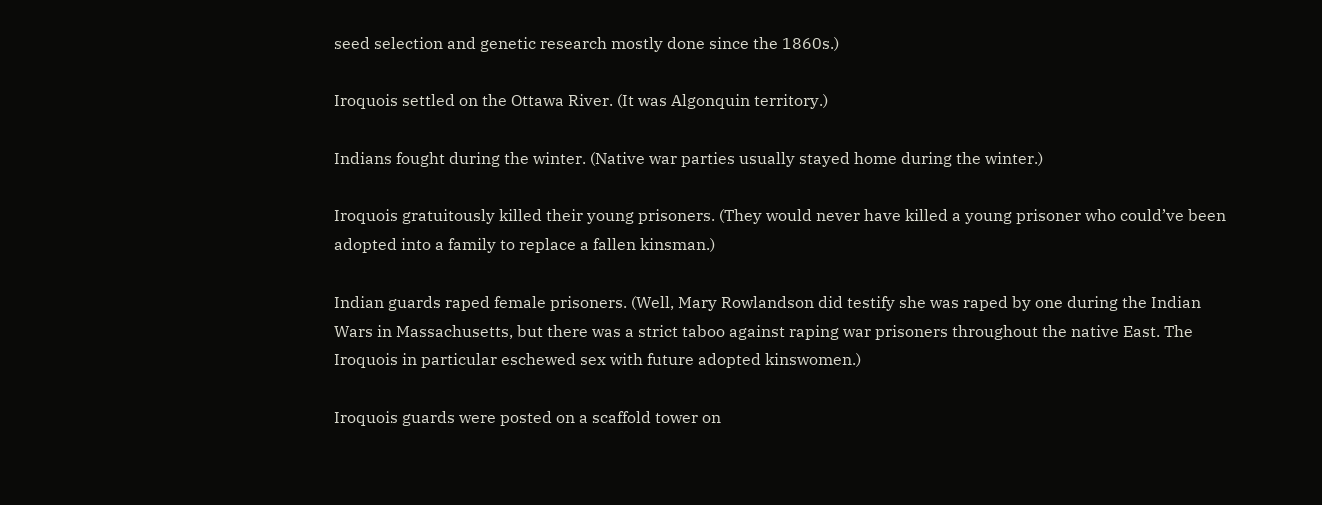seed selection and genetic research mostly done since the 1860s.)

Iroquois settled on the Ottawa River. (It was Algonquin territory.)

Indians fought during the winter. (Native war parties usually stayed home during the winter.)

Iroquois gratuitously killed their young prisoners. (They would never have killed a young prisoner who could’ve been adopted into a family to replace a fallen kinsman.)

Indian guards raped female prisoners. (Well, Mary Rowlandson did testify she was raped by one during the Indian Wars in Massachusetts, but there was a strict taboo against raping war prisoners throughout the native East. The Iroquois in particular eschewed sex with future adopted kinswomen.)

Iroquois guards were posted on a scaffold tower on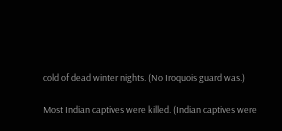cold of dead winter nights. (No Iroquois guard was.)

Most Indian captives were killed. (Indian captives were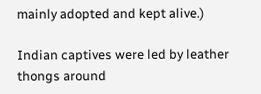mainly adopted and kept alive.)

Indian captives were led by leather thongs around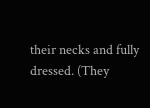their necks and fully dressed. (They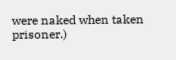were naked when taken prisoner.)